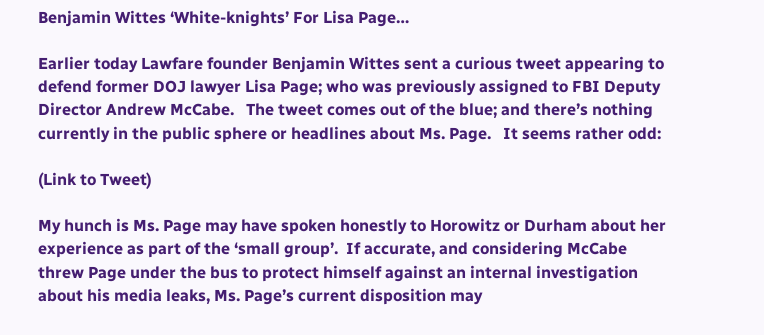Benjamin Wittes ‘White-knights’ For Lisa Page…

Earlier today Lawfare founder Benjamin Wittes sent a curious tweet appearing to defend former DOJ lawyer Lisa Page; who was previously assigned to FBI Deputy Director Andrew McCabe.   The tweet comes out of the blue; and there’s nothing currently in the public sphere or headlines about Ms. Page.   It seems rather odd:

(Link to Tweet)

My hunch is Ms. Page may have spoken honestly to Horowitz or Durham about her experience as part of the ‘small group’.  If accurate, and considering McCabe threw Page under the bus to protect himself against an internal investigation about his media leaks, Ms. Page’s current disposition may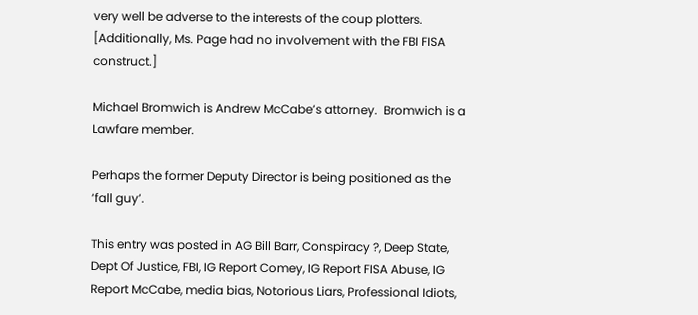very well be adverse to the interests of the coup plotters.   [Additionally, Ms. Page had no involvement with the FBI FISA construct.]

Michael Bromwich is Andrew McCabe’s attorney.  Bromwich is a Lawfare member.

Perhaps the former Deputy Director is being positioned as the ‘fall guy’.

This entry was posted in AG Bill Barr, Conspiracy ?, Deep State, Dept Of Justice, FBI, IG Report Comey, IG Report FISA Abuse, IG Report McCabe, media bias, Notorious Liars, Professional Idiots,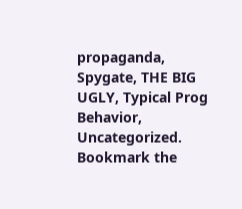propaganda, Spygate, THE BIG UGLY, Typical Prog Behavior, Uncategorized. Bookmark the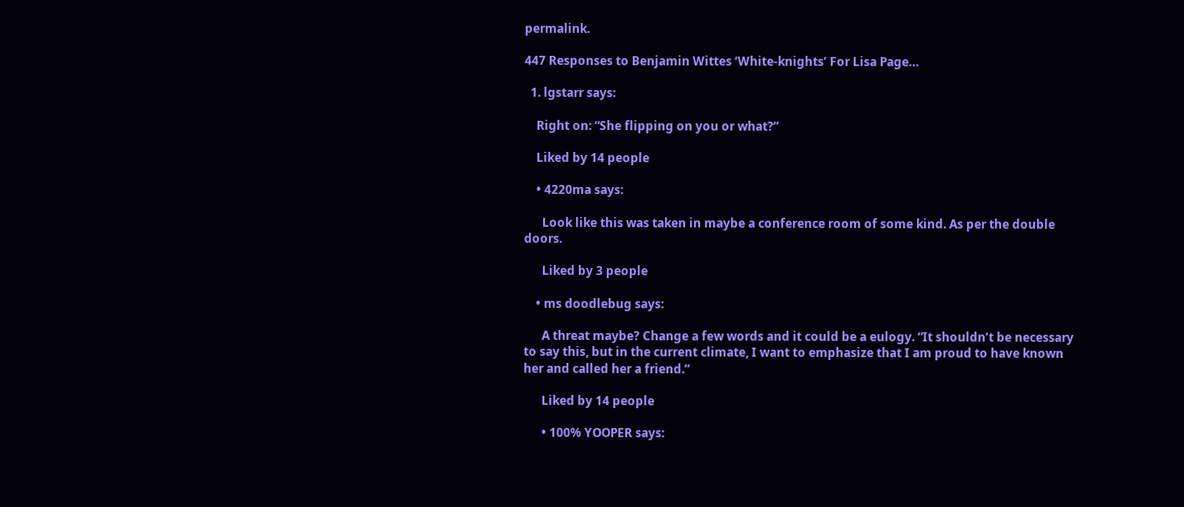permalink.

447 Responses to Benjamin Wittes ‘White-knights’ For Lisa Page…

  1. lgstarr says:

    Right on: “She flipping on you or what?”

    Liked by 14 people

    • 4220ma says:

      Look like this was taken in maybe a conference room of some kind. As per the double doors.

      Liked by 3 people

    • ms doodlebug says:

      A threat maybe? Change a few words and it could be a eulogy. “It shouldn’t be necessary to say this, but in the current climate, I want to emphasize that I am proud to have known her and called her a friend.”

      Liked by 14 people

      • 100% YOOPER says: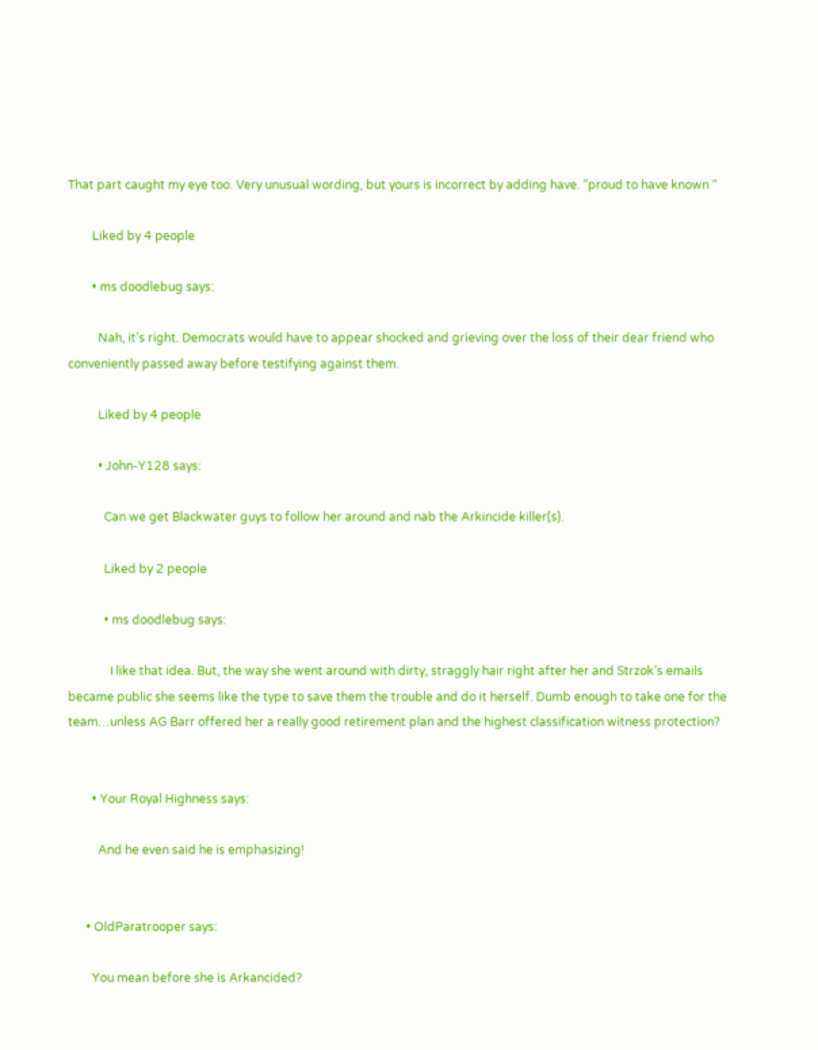That part caught my eye too. Very unusual wording, but yours is incorrect by adding have. “proud to have known “

        Liked by 4 people

        • ms doodlebug says:

          Nah, it’s right. Democrats would have to appear shocked and grieving over the loss of their dear friend who conveniently passed away before testifying against them.

          Liked by 4 people

          • John-Y128 says:

            Can we get Blackwater guys to follow her around and nab the Arkincide killer(s).

            Liked by 2 people

            • ms doodlebug says:

              I like that idea. But, the way she went around with dirty, straggly hair right after her and Strzok’s emails became public she seems like the type to save them the trouble and do it herself. Dumb enough to take one for the team…unless AG Barr offered her a really good retirement plan and the highest classification witness protection?


        • Your Royal Highness says:

          And he even said he is emphasizing!


      • OldParatrooper says:

        You mean before she is Arkancided?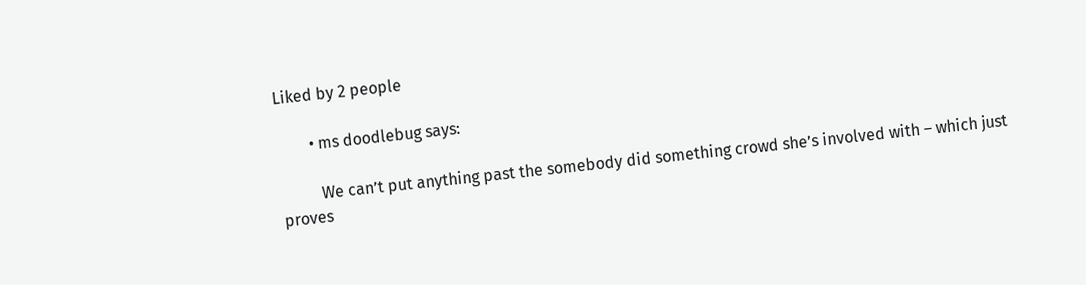Liked by 2 people

        • ms doodlebug says:

          We can’t put anything past the somebody did something crowd she’s involved with – which just proves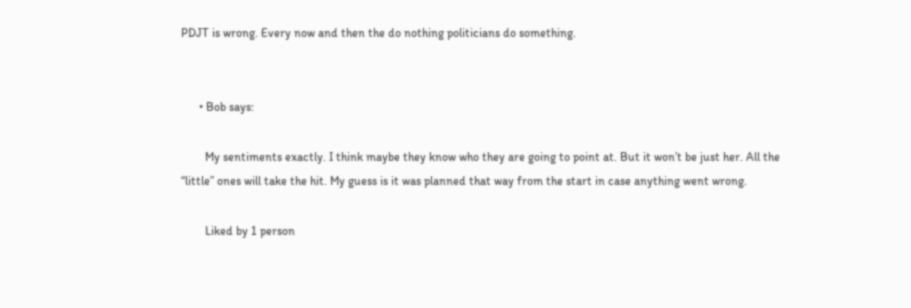PDJT is wrong. Every now and then the do nothing politicians do something.


      • Bob says:

        My sentiments exactly. I think maybe they know who they are going to point at. But it won’t be just her. All the “little” ones will take the hit. My guess is it was planned that way from the start in case anything went wrong.

        Liked by 1 person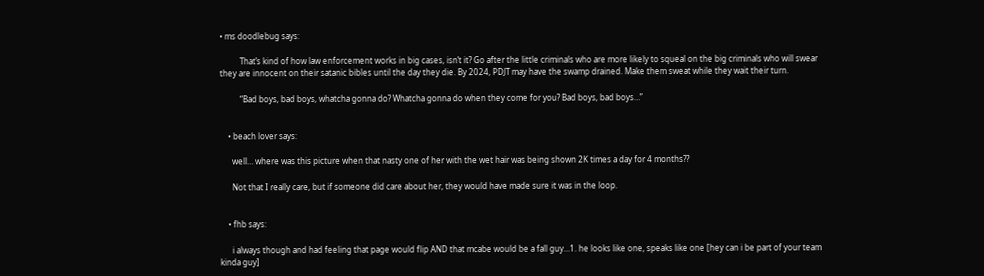• ms doodlebug says:

          That’s kind of how law enforcement works in big cases, isn’t it? Go after the little criminals who are more likely to squeal on the big criminals who will swear they are innocent on their satanic bibles until the day they die. By 2024, PDJT may have the swamp drained. Make them sweat while they wait their turn.

          “Bad boys, bad boys, whatcha gonna do? Whatcha gonna do when they come for you? Bad boys, bad boys…”


    • beach lover says:

      well… where was this picture when that nasty one of her with the wet hair was being shown 2K times a day for 4 months??

      Not that I really care, but if someone did care about her, they would have made sure it was in the loop.


    • fhb says:

      i always though and had feeling that page would flip AND that mcabe would be a fall guy…1. he looks like one, speaks like one [hey can i be part of your team kinda guy]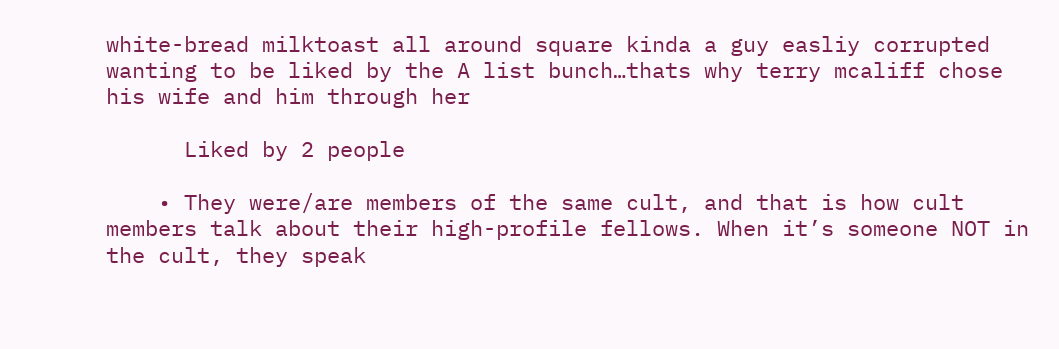white-bread milktoast all around square kinda a guy easliy corrupted wanting to be liked by the A list bunch…thats why terry mcaliff chose his wife and him through her

      Liked by 2 people

    • They were/are members of the same cult, and that is how cult members talk about their high-profile fellows. When it’s someone NOT in the cult, they speak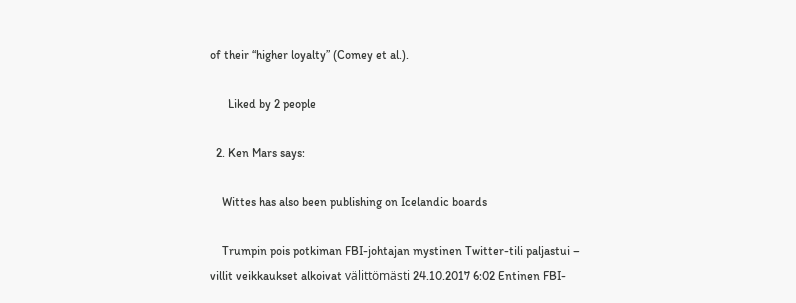of their “higher loyalty” (Comey et al.).

      Liked by 2 people

  2. Ken Mars says:

    Wittes has also been publishing on Icelandic boards

    Trumpin pois potkiman FBI-johtajan mystinen Twitter-tili paljastui – villit veikkaukset alkoivat välittömästi 24.10.2017 6:02 Entinen FBI-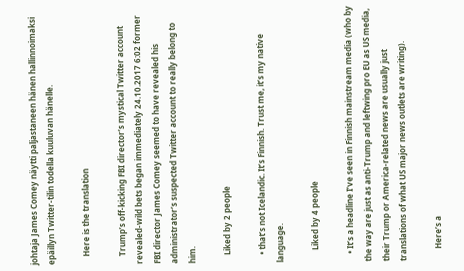johtaja James Comey näytti paljastaneen hänen hallinnoimaksi epäillyn Twitter-tilin todella kuuluvan hänelle.

    Here is the translation

    Trump’s off-kicking FBI director’s mystical Twitter account revealed-wild bets began immediately 24.10.2017 6:02 former FBI director James Comey seemed to have revealed his administrator’s suspected Twitter account to really belong to him.

    Liked by 2 people

    • that’s not Icelandic. It’s Finnish. Trust me, it’s my native language.

      Liked by 4 people

    • It’s a headline I’ve seen in Finnish mainstream media (who by the way are just as anti-Trump and leftwing pro EU as US media, their Trump or America-related news are usually just translations of what US major news outlets are writing).

      Here’s a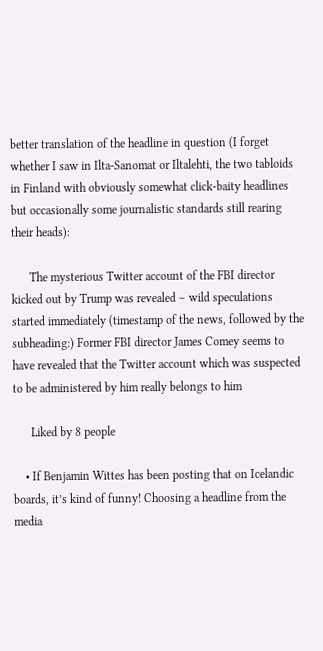better translation of the headline in question (I forget whether I saw in Ilta-Sanomat or Iltalehti, the two tabloids in Finland with obviously somewhat click-baity headlines but occasionally some journalistic standards still rearing their heads):

      The mysterious Twitter account of the FBI director kicked out by Trump was revealed – wild speculations started immediately (timestamp of the news, followed by the subheading:) Former FBI director James Comey seems to have revealed that the Twitter account which was suspected to be administered by him really belongs to him

      Liked by 8 people

    • If Benjamin Wittes has been posting that on Icelandic boards, it’s kind of funny! Choosing a headline from the media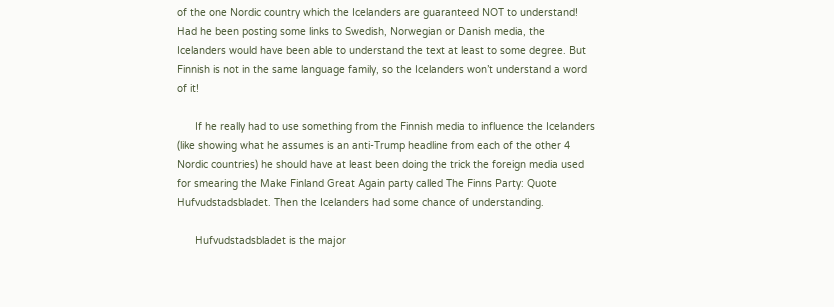of the one Nordic country which the Icelanders are guaranteed NOT to understand! Had he been posting some links to Swedish, Norwegian or Danish media, the Icelanders would have been able to understand the text at least to some degree. But Finnish is not in the same language family, so the Icelanders won’t understand a word of it!

      If he really had to use something from the Finnish media to influence the Icelanders (like showing what he assumes is an anti-Trump headline from each of the other 4 Nordic countries) he should have at least been doing the trick the foreign media used for smearing the Make Finland Great Again party called The Finns Party: Quote Hufvudstadsbladet. Then the Icelanders had some chance of understanding.

      Hufvudstadsbladet is the major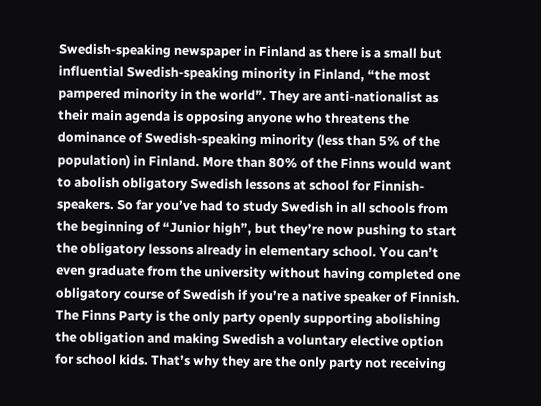Swedish-speaking newspaper in Finland as there is a small but influential Swedish-speaking minority in Finland, “the most pampered minority in the world”. They are anti-nationalist as their main agenda is opposing anyone who threatens the dominance of Swedish-speaking minority (less than 5% of the population) in Finland. More than 80% of the Finns would want to abolish obligatory Swedish lessons at school for Finnish-speakers. So far you’ve had to study Swedish in all schools from the beginning of “Junior high”, but they’re now pushing to start the obligatory lessons already in elementary school. You can’t even graduate from the university without having completed one obligatory course of Swedish if you’re a native speaker of Finnish. The Finns Party is the only party openly supporting abolishing the obligation and making Swedish a voluntary elective option for school kids. That’s why they are the only party not receiving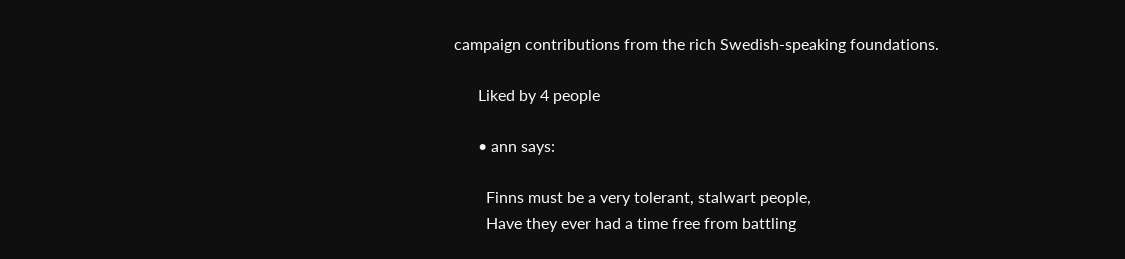campaign contributions from the rich Swedish-speaking foundations.

      Liked by 4 people

      • ann says:

        Finns must be a very tolerant, stalwart people,
        Have they ever had a time free from battling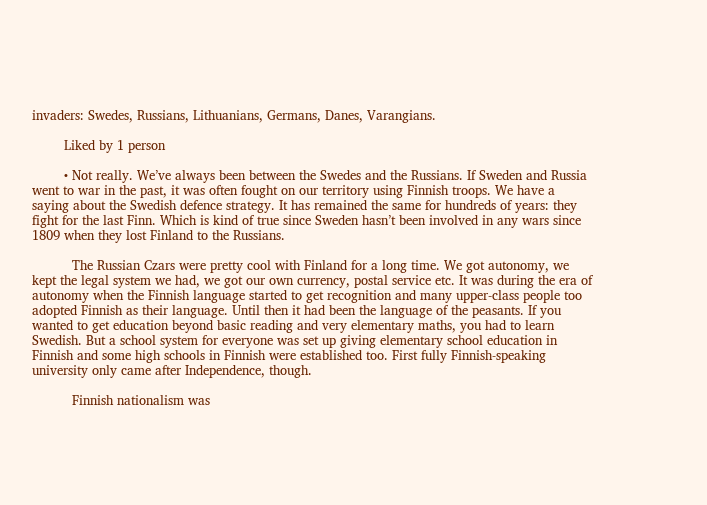invaders: Swedes, Russians, Lithuanians, Germans, Danes, Varangians.

        Liked by 1 person

        • Not really. We’ve always been between the Swedes and the Russians. If Sweden and Russia went to war in the past, it was often fought on our territory using Finnish troops. We have a saying about the Swedish defence strategy. It has remained the same for hundreds of years: they fight for the last Finn. Which is kind of true since Sweden hasn’t been involved in any wars since 1809 when they lost Finland to the Russians.

          The Russian Czars were pretty cool with Finland for a long time. We got autonomy, we kept the legal system we had, we got our own currency, postal service etc. It was during the era of autonomy when the Finnish language started to get recognition and many upper-class people too adopted Finnish as their language. Until then it had been the language of the peasants. If you wanted to get education beyond basic reading and very elementary maths, you had to learn Swedish. But a school system for everyone was set up giving elementary school education in Finnish and some high schools in Finnish were established too. First fully Finnish-speaking university only came after Independence, though.

          Finnish nationalism was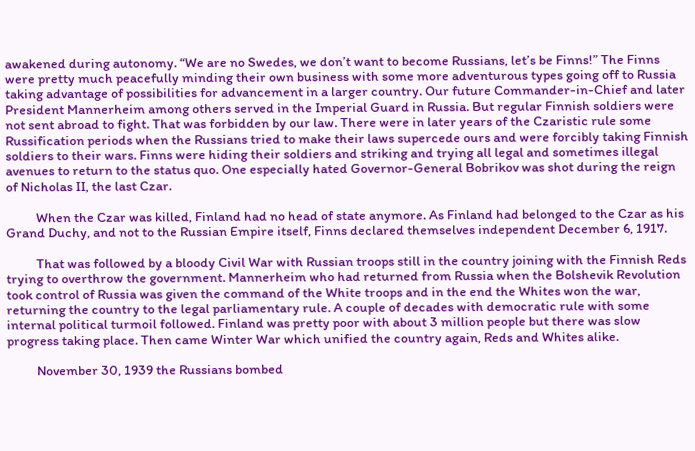awakened during autonomy. “We are no Swedes, we don’t want to become Russians, let’s be Finns!” The Finns were pretty much peacefully minding their own business with some more adventurous types going off to Russia taking advantage of possibilities for advancement in a larger country. Our future Commander-in-Chief and later President Mannerheim among others served in the Imperial Guard in Russia. But regular Finnish soldiers were not sent abroad to fight. That was forbidden by our law. There were in later years of the Czaristic rule some Russification periods when the Russians tried to make their laws supercede ours and were forcibly taking Finnish soldiers to their wars. Finns were hiding their soldiers and striking and trying all legal and sometimes illegal avenues to return to the status quo. One especially hated Governor-General Bobrikov was shot during the reign of Nicholas II, the last Czar.

          When the Czar was killed, Finland had no head of state anymore. As Finland had belonged to the Czar as his Grand Duchy, and not to the Russian Empire itself, Finns declared themselves independent December 6, 1917.

          That was followed by a bloody Civil War with Russian troops still in the country joining with the Finnish Reds trying to overthrow the government. Mannerheim who had returned from Russia when the Bolshevik Revolution took control of Russia was given the command of the White troops and in the end the Whites won the war, returning the country to the legal parliamentary rule. A couple of decades with democratic rule with some internal political turmoil followed. Finland was pretty poor with about 3 million people but there was slow progress taking place. Then came Winter War which unified the country again, Reds and Whites alike.

          November 30, 1939 the Russians bombed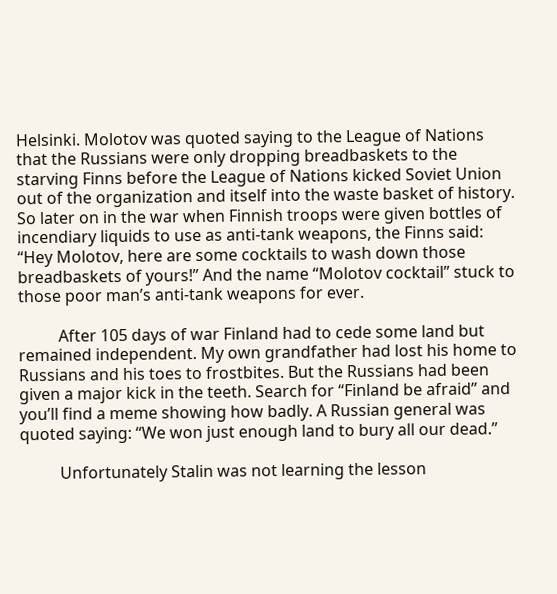Helsinki. Molotov was quoted saying to the League of Nations that the Russians were only dropping breadbaskets to the starving Finns before the League of Nations kicked Soviet Union out of the organization and itself into the waste basket of history. So later on in the war when Finnish troops were given bottles of incendiary liquids to use as anti-tank weapons, the Finns said: “Hey Molotov, here are some cocktails to wash down those breadbaskets of yours!” And the name “Molotov cocktail” stuck to those poor man’s anti-tank weapons for ever.

          After 105 days of war Finland had to cede some land but remained independent. My own grandfather had lost his home to Russians and his toes to frostbites. But the Russians had been given a major kick in the teeth. Search for “Finland be afraid” and you’ll find a meme showing how badly. A Russian general was quoted saying: “We won just enough land to bury all our dead.”

          Unfortunately Stalin was not learning the lesson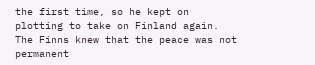the first time, so he kept on plotting to take on Finland again. The Finns knew that the peace was not permanent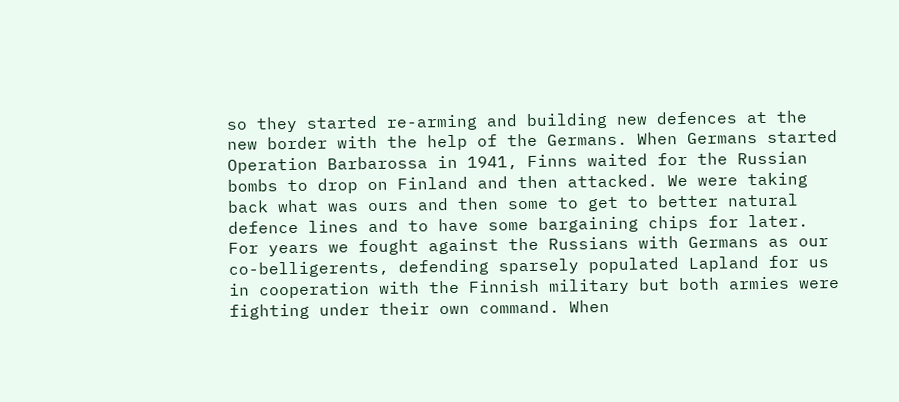so they started re-arming and building new defences at the new border with the help of the Germans. When Germans started Operation Barbarossa in 1941, Finns waited for the Russian bombs to drop on Finland and then attacked. We were taking back what was ours and then some to get to better natural defence lines and to have some bargaining chips for later. For years we fought against the Russians with Germans as our co-belligerents, defending sparsely populated Lapland for us in cooperation with the Finnish military but both armies were fighting under their own command. When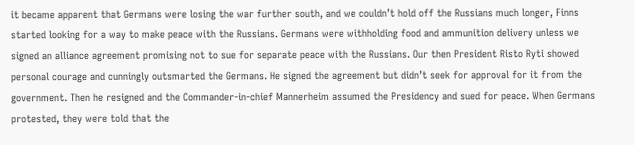it became apparent that Germans were losing the war further south, and we couldn’t hold off the Russians much longer, Finns started looking for a way to make peace with the Russians. Germans were withholding food and ammunition delivery unless we signed an alliance agreement promising not to sue for separate peace with the Russians. Our then President Risto Ryti showed personal courage and cunningly outsmarted the Germans. He signed the agreement but didn’t seek for approval for it from the government. Then he resigned and the Commander-in-chief Mannerheim assumed the Presidency and sued for peace. When Germans protested, they were told that the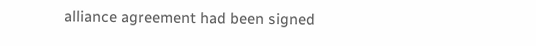alliance agreement had been signed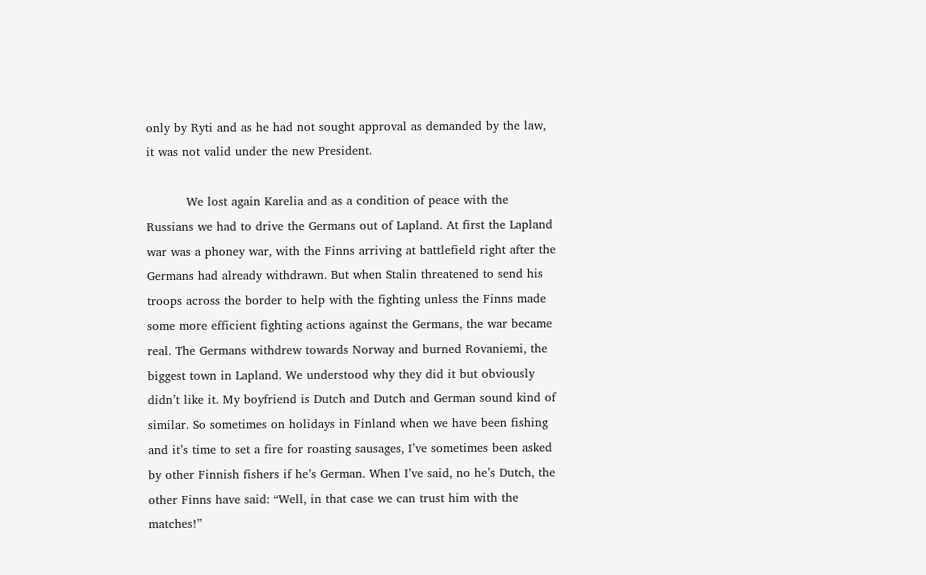only by Ryti and as he had not sought approval as demanded by the law, it was not valid under the new President.

          We lost again Karelia and as a condition of peace with the Russians we had to drive the Germans out of Lapland. At first the Lapland war was a phoney war, with the Finns arriving at battlefield right after the Germans had already withdrawn. But when Stalin threatened to send his troops across the border to help with the fighting unless the Finns made some more efficient fighting actions against the Germans, the war became real. The Germans withdrew towards Norway and burned Rovaniemi, the biggest town in Lapland. We understood why they did it but obviously didn’t like it. My boyfriend is Dutch and Dutch and German sound kind of similar. So sometimes on holidays in Finland when we have been fishing and it’s time to set a fire for roasting sausages, I’ve sometimes been asked by other Finnish fishers if he’s German. When I’ve said, no he’s Dutch, the other Finns have said: “Well, in that case we can trust him with the matches!”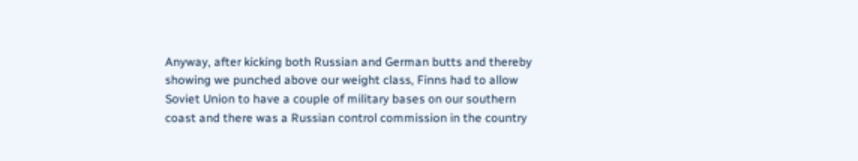Anyway, after kicking both Russian and German butts and thereby showing we punched above our weight class, Finns had to allow Soviet Union to have a couple of military bases on our southern coast and there was a Russian control commission in the country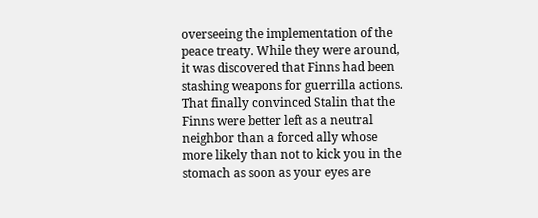overseeing the implementation of the peace treaty. While they were around, it was discovered that Finns had been stashing weapons for guerrilla actions. That finally convinced Stalin that the Finns were better left as a neutral neighbor than a forced ally whose more likely than not to kick you in the stomach as soon as your eyes are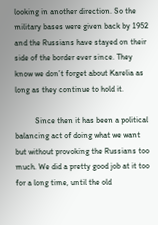looking in another direction. So the military bases were given back by 1952 and the Russians have stayed on their side of the border ever since. They know we don’t forget about Karelia as long as they continue to hold it.

          Since then it has been a political balancing act of doing what we want but without provoking the Russians too much. We did a pretty good job at it too for a long time, until the old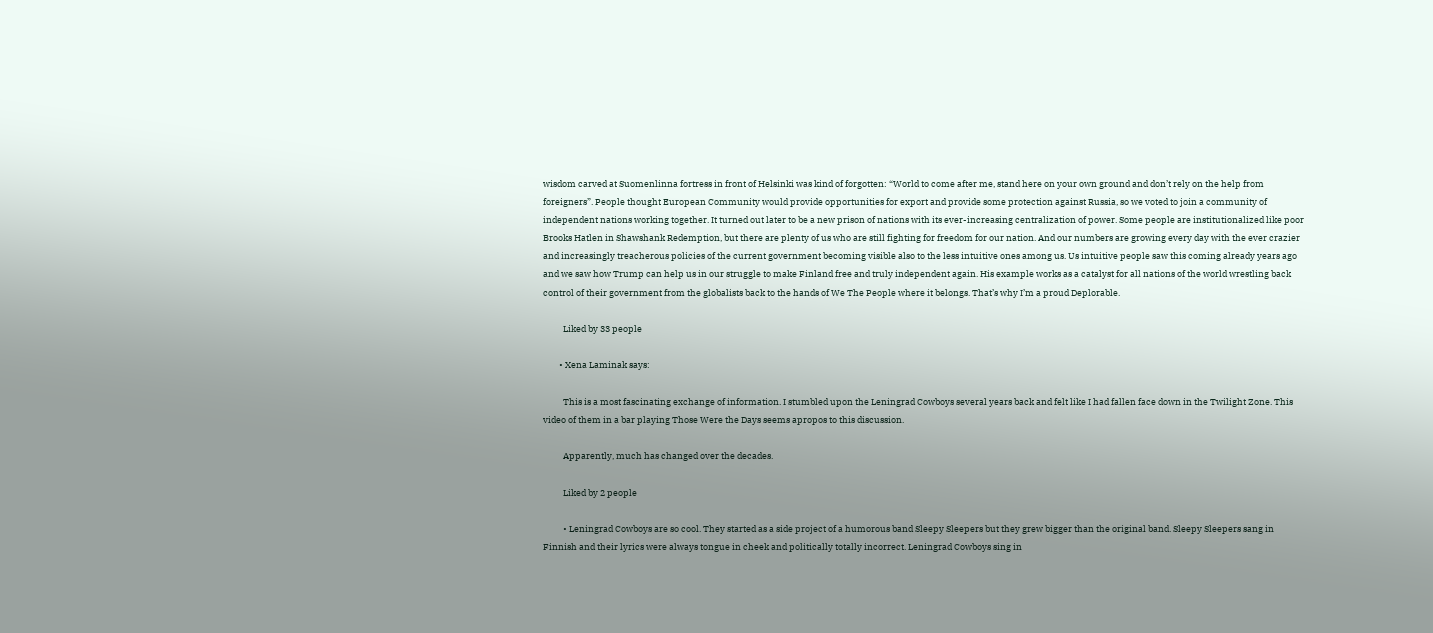wisdom carved at Suomenlinna fortress in front of Helsinki was kind of forgotten: “World to come after me, stand here on your own ground and don’t rely on the help from foreigners”. People thought European Community would provide opportunities for export and provide some protection against Russia, so we voted to join a community of independent nations working together. It turned out later to be a new prison of nations with its ever-increasing centralization of power. Some people are institutionalized like poor Brooks Hatlen in Shawshank Redemption, but there are plenty of us who are still fighting for freedom for our nation. And our numbers are growing every day with the ever crazier and increasingly treacherous policies of the current government becoming visible also to the less intuitive ones among us. Us intuitive people saw this coming already years ago and we saw how Trump can help us in our struggle to make Finland free and truly independent again. His example works as a catalyst for all nations of the world wrestling back control of their government from the globalists back to the hands of We The People where it belongs. That’s why I’m a proud Deplorable.

          Liked by 33 people

        • Xena Laminak says:

          This is a most fascinating exchange of information. I stumbled upon the Leningrad Cowboys several years back and felt like I had fallen face down in the Twilight Zone. This video of them in a bar playing Those Were the Days seems apropos to this discussion.

          Apparently, much has changed over the decades.

          Liked by 2 people

          • Leningrad Cowboys are so cool. They started as a side project of a humorous band Sleepy Sleepers but they grew bigger than the original band. Sleepy Sleepers sang in Finnish and their lyrics were always tongue in cheek and politically totally incorrect. Leningrad Cowboys sing in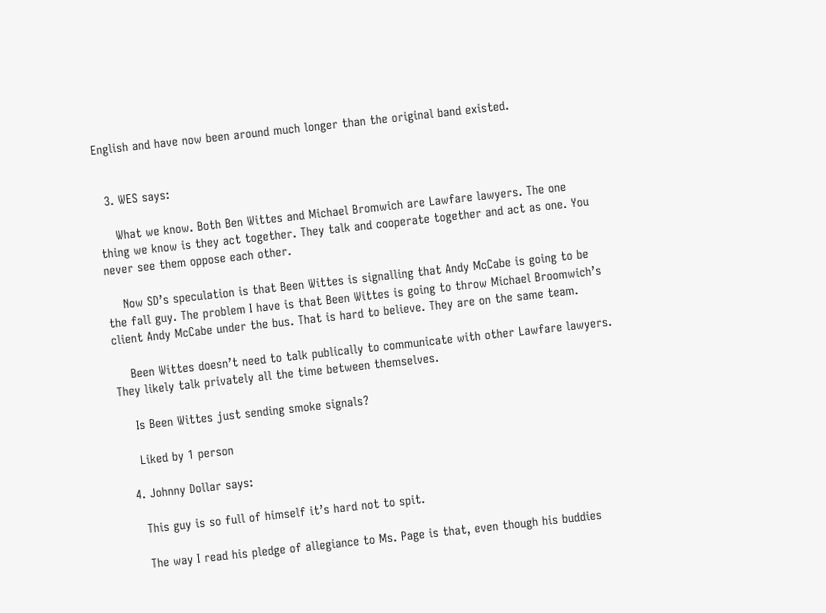English and have now been around much longer than the original band existed.


  3. WES says:

    What we know. Both Ben Wittes and Michael Bromwich are Lawfare lawyers. The one thing we know is they act together. They talk and cooperate together and act as one. You never see them oppose each other.

    Now SD’s speculation is that Been Wittes is signalling that Andy McCabe is going to be the fall guy. The problem I have is that Been Wittes is going to throw Michael Broomwich’s client Andy McCabe under the bus. That is hard to believe. They are on the same team.

    Been Wittes doesn’t need to talk publically to communicate with other Lawfare lawyers. They likely talk privately all the time between themselves.

    Is Been Wittes just sending smoke signals?

    Liked by 1 person

  4. Johnny Dollar says:

    This guy is so full of himself it’s hard not to spit.

    The way I read his pledge of allegiance to Ms. Page is that, even though his buddies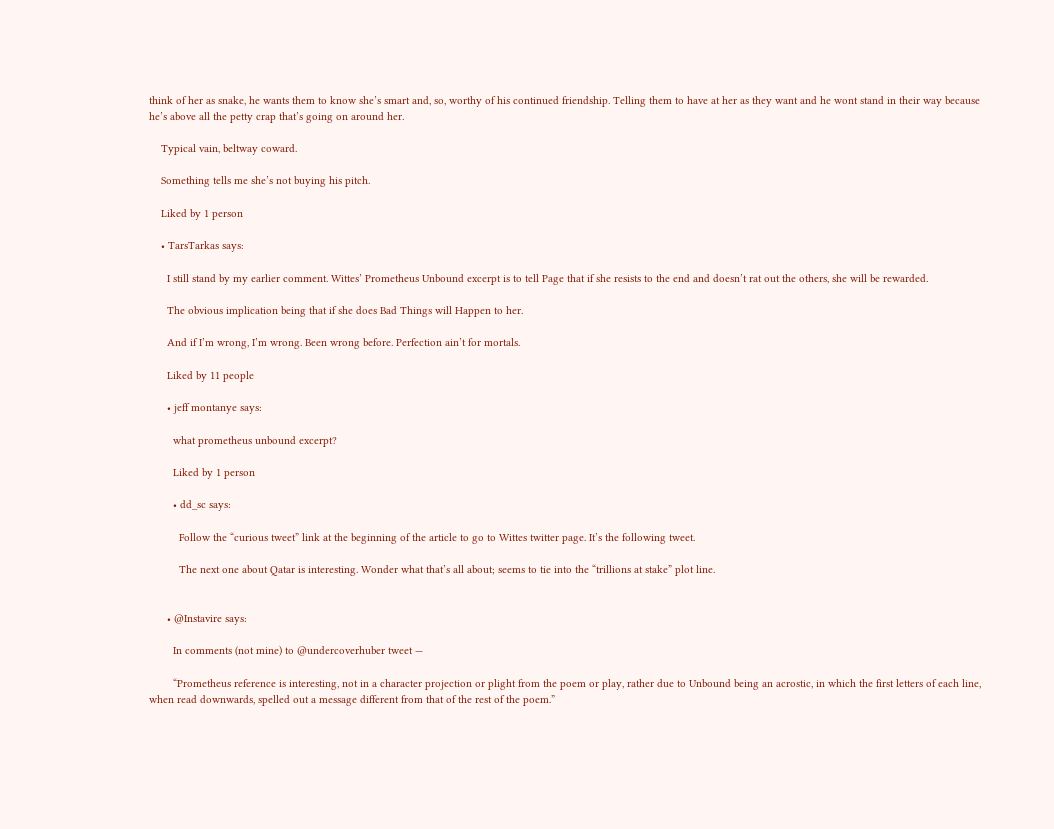think of her as snake, he wants them to know she’s smart and, so, worthy of his continued friendship. Telling them to have at her as they want and he wont stand in their way because he’s above all the petty crap that’s going on around her.

    Typical vain, beltway coward.

    Something tells me she’s not buying his pitch.

    Liked by 1 person

    • TarsTarkas says:

      I still stand by my earlier comment. Wittes’ Prometheus Unbound excerpt is to tell Page that if she resists to the end and doesn’t rat out the others, she will be rewarded.

      The obvious implication being that if she does Bad Things will Happen to her.

      And if I’m wrong, I’m wrong. Been wrong before. Perfection ain’t for mortals.

      Liked by 11 people

      • jeff montanye says:

        what prometheus unbound excerpt?

        Liked by 1 person

        • dd_sc says:

          Follow the “curious tweet” link at the beginning of the article to go to Wittes twitter page. It’s the following tweet.

          The next one about Qatar is interesting. Wonder what that’s all about; seems to tie into the “trillions at stake” plot line.


      • @Instavire says:

        In comments (not mine) to @undercoverhuber tweet —

        “Prometheus reference is interesting, not in a character projection or plight from the poem or play, rather due to Unbound being an acrostic, in which the first letters of each line, when read downwards, spelled out a message different from that of the rest of the poem.”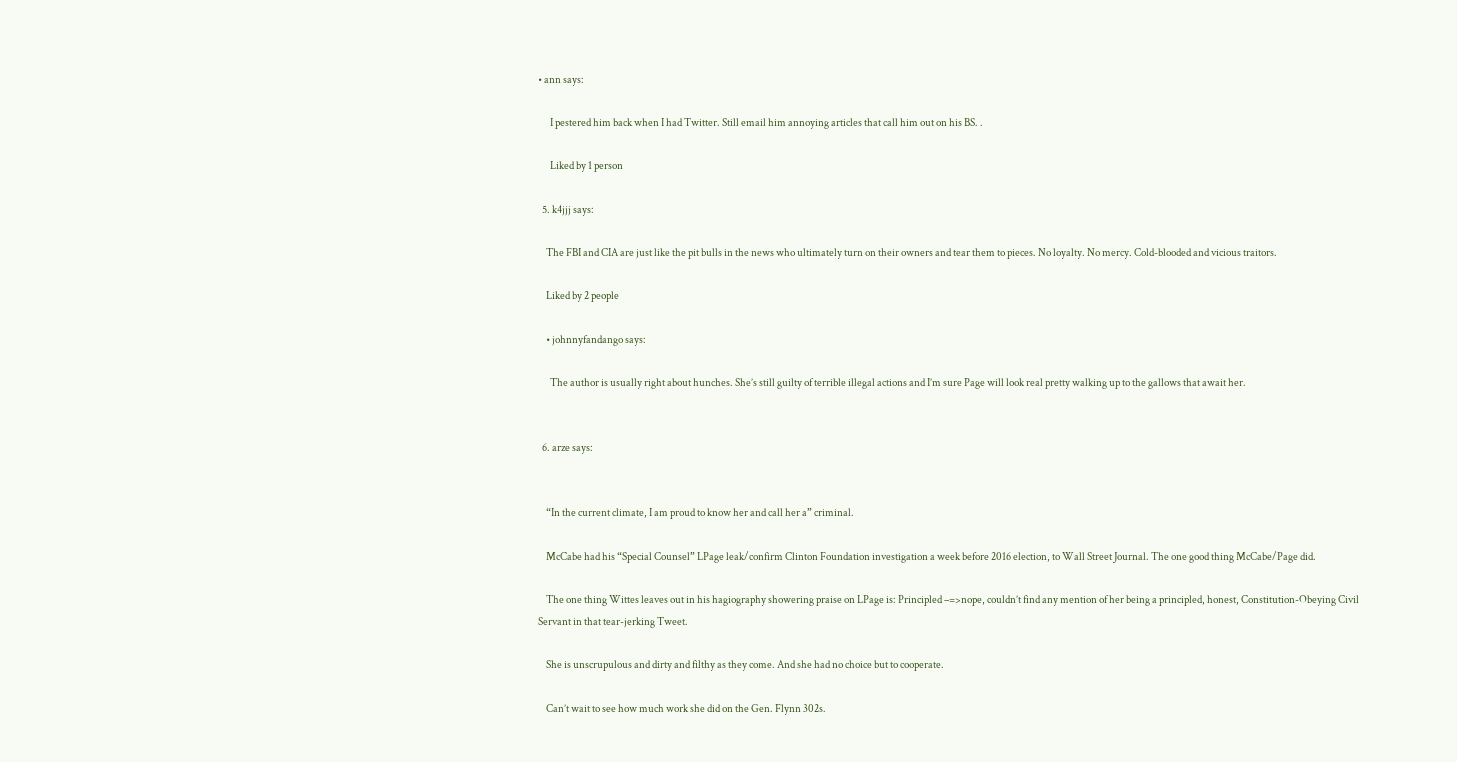• ann says:

      I pestered him back when I had Twitter. Still email him annoying articles that call him out on his BS. .

      Liked by 1 person

  5. k4jjj says:

    The FBI and CIA are just like the pit bulls in the news who ultimately turn on their owners and tear them to pieces. No loyalty. No mercy. Cold-blooded and vicious traitors.

    Liked by 2 people

    • johnnyfandango says:

      The author is usually right about hunches. She’s still guilty of terrible illegal actions and I’m sure Page will look real pretty walking up to the gallows that await her.


  6. arze says:


    “In the current climate, I am proud to know her and call her a” criminal.

    McCabe had his “Special Counsel” LPage leak/confirm Clinton Foundation investigation a week before 2016 election, to Wall Street Journal. The one good thing McCabe/Page did.

    The one thing Wittes leaves out in his hagiography showering praise on LPage is: Principled –=>nope, couldn’t find any mention of her being a principled, honest, Constitution-Obeying Civil Servant in that tear-jerking Tweet.

    She is unscrupulous and dirty and filthy as they come. And she had no choice but to cooperate.

    Can’t wait to see how much work she did on the Gen. Flynn 302s.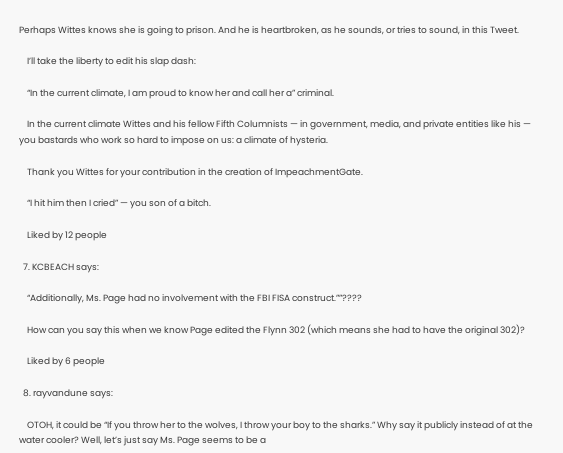Perhaps Wittes knows she is going to prison. And he is heartbroken, as he sounds, or tries to sound, in this Tweet.

    I’ll take the liberty to edit his slap dash:

    “In the current climate, I am proud to know her and call her a” criminal.

    In the current climate Wittes and his fellow Fifth Columnists — in government, media, and private entities like his — you bastards who work so hard to impose on us: a climate of hysteria.

    Thank you Wittes for your contribution in the creation of ImpeachmentGate.

    “I hit him then I cried” — you son of a bitch.

    Liked by 12 people

  7. KCBEACH says:

    “Additionally, Ms. Page had no involvement with the FBI FISA construct.””????

    How can you say this when we know Page edited the Flynn 302 (which means she had to have the original 302)?

    Liked by 6 people

  8. rayvandune says:

    OTOH, it could be “If you throw her to the wolves, I throw your boy to the sharks.” Why say it publicly instead of at the water cooler? Well, let’s just say Ms. Page seems to be a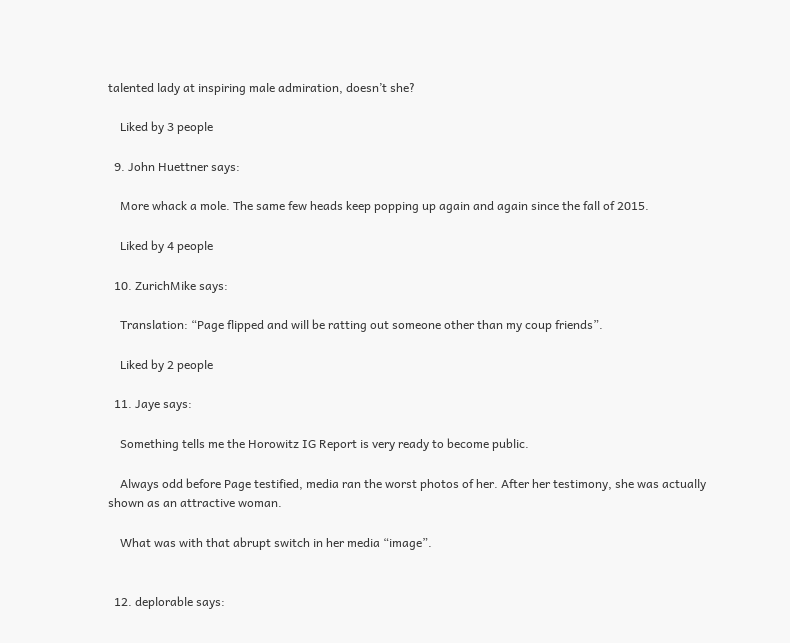talented lady at inspiring male admiration, doesn’t she?

    Liked by 3 people

  9. John Huettner says:

    More whack a mole. The same few heads keep popping up again and again since the fall of 2015.

    Liked by 4 people

  10. ZurichMike says:

    Translation: “Page flipped and will be ratting out someone other than my coup friends”.

    Liked by 2 people

  11. Jaye says:

    Something tells me the Horowitz IG Report is very ready to become public.

    Always odd before Page testified, media ran the worst photos of her. After her testimony, she was actually shown as an attractive woman.

    What was with that abrupt switch in her media “image”.


  12. deplorable says: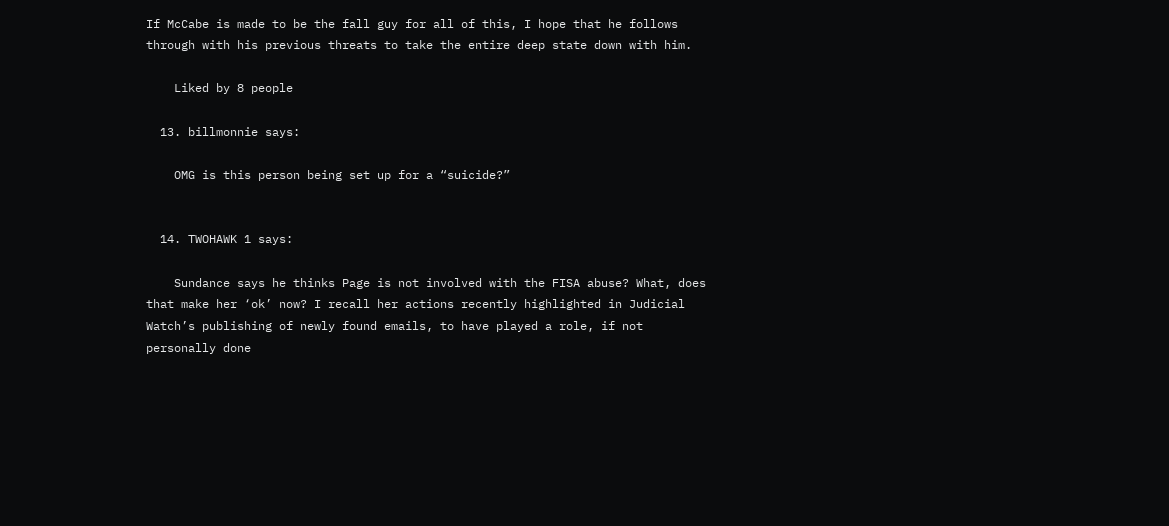If McCabe is made to be the fall guy for all of this, I hope that he follows through with his previous threats to take the entire deep state down with him.

    Liked by 8 people

  13. billmonnie says:

    OMG is this person being set up for a “suicide?”


  14. TWOHAWK 1 says:

    Sundance says he thinks Page is not involved with the FISA abuse? What, does that make her ‘ok’ now? I recall her actions recently highlighted in Judicial Watch’s publishing of newly found emails, to have played a role, if not personally done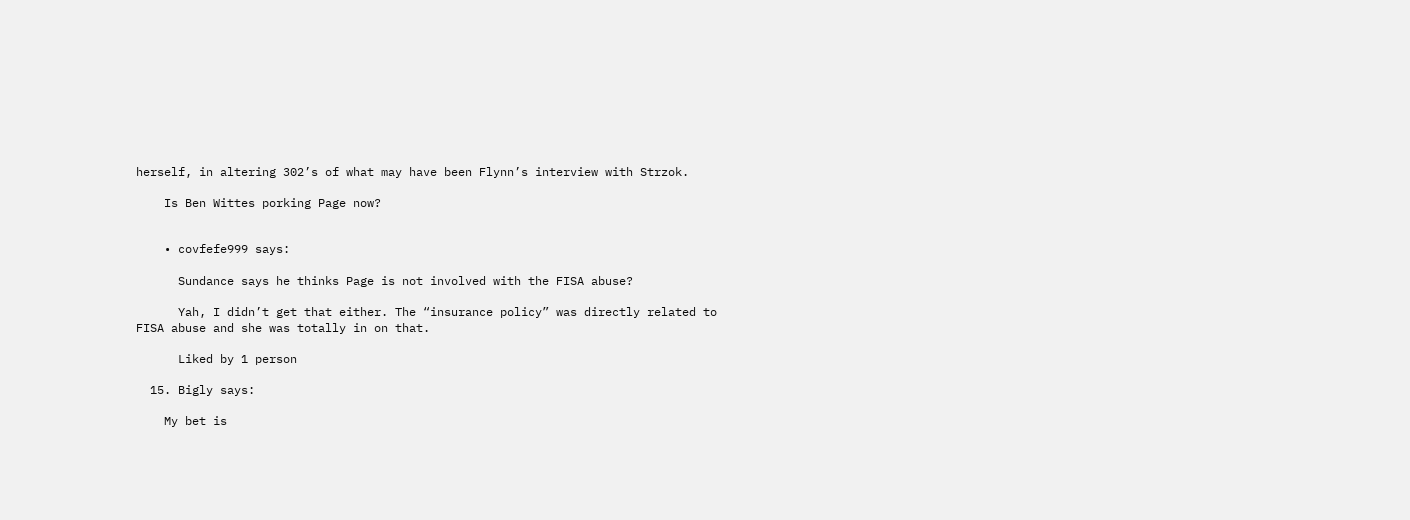herself, in altering 302’s of what may have been Flynn’s interview with Strzok.

    Is Ben Wittes porking Page now?


    • covfefe999 says:

      Sundance says he thinks Page is not involved with the FISA abuse?

      Yah, I didn’t get that either. The “insurance policy” was directly related to FISA abuse and she was totally in on that.

      Liked by 1 person

  15. Bigly says:

    My bet is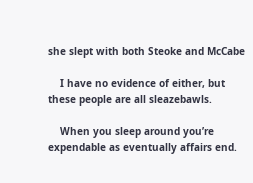she slept with both Steoke and McCabe

    I have no evidence of either, but these people are all sleazebawls.

    When you sleep around you’re expendable as eventually affairs end.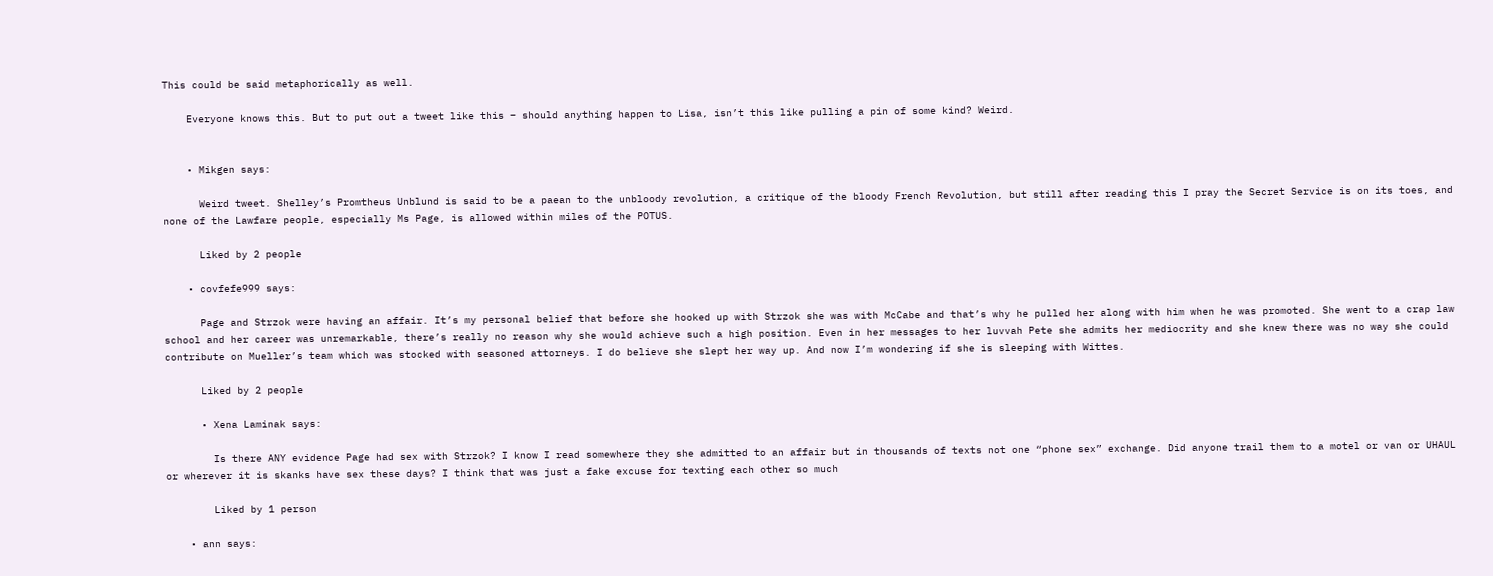This could be said metaphorically as well.

    Everyone knows this. But to put out a tweet like this – should anything happen to Lisa, isn’t this like pulling a pin of some kind? Weird.


    • Mikgen says:

      Weird tweet. Shelley’s Promtheus Unblund is said to be a paean to the unbloody revolution, a critique of the bloody French Revolution, but still after reading this I pray the Secret Service is on its toes, and none of the Lawfare people, especially Ms Page, is allowed within miles of the POTUS.

      Liked by 2 people

    • covfefe999 says:

      Page and Strzok were having an affair. It’s my personal belief that before she hooked up with Strzok she was with McCabe and that’s why he pulled her along with him when he was promoted. She went to a crap law school and her career was unremarkable, there’s really no reason why she would achieve such a high position. Even in her messages to her luvvah Pete she admits her mediocrity and she knew there was no way she could contribute on Mueller’s team which was stocked with seasoned attorneys. I do believe she slept her way up. And now I’m wondering if she is sleeping with Wittes.

      Liked by 2 people

      • Xena Laminak says:

        Is there ANY evidence Page had sex with Strzok? I know I read somewhere they she admitted to an affair but in thousands of texts not one “phone sex” exchange. Did anyone trail them to a motel or van or UHAUL or wherever it is skanks have sex these days? I think that was just a fake excuse for texting each other so much

        Liked by 1 person

    • ann says: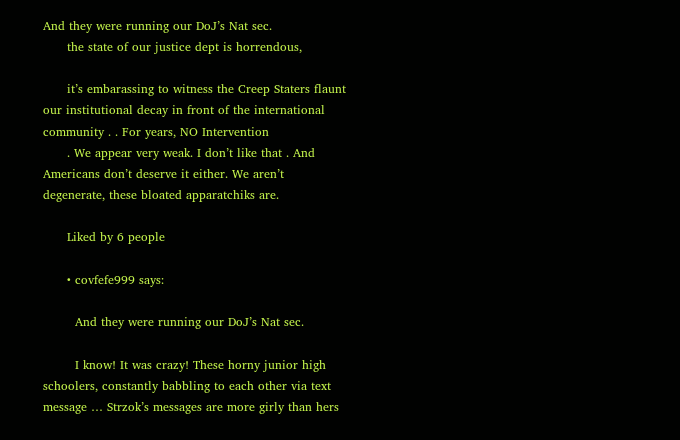And they were running our DoJ’s Nat sec.
      the state of our justice dept is horrendous,

      it’s embarassing to witness the Creep Staters flaunt our institutional decay in front of the international community . . For years, NO Intervention
      . We appear very weak. I don’t like that . And Americans don’t deserve it either. We aren’t degenerate, these bloated apparatchiks are.

      Liked by 6 people

      • covfefe999 says:

        And they were running our DoJ’s Nat sec.

        I know! It was crazy! These horny junior high schoolers, constantly babbling to each other via text message … Strzok’s messages are more girly than hers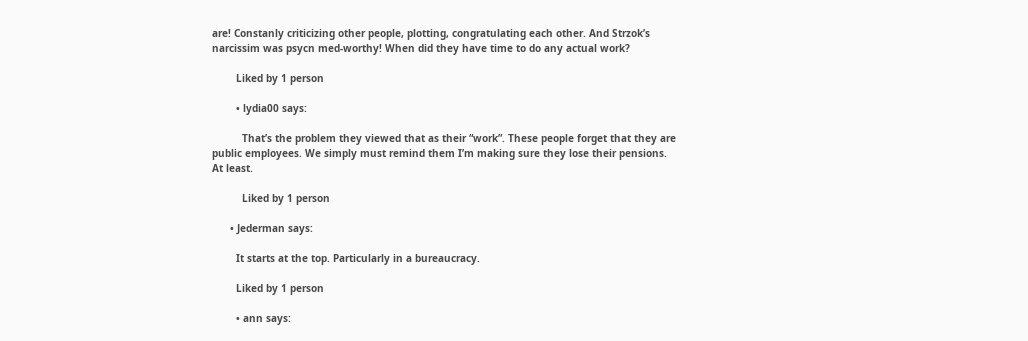are! Constanly criticizing other people, plotting, congratulating each other. And Strzok’s narcissim was psycn med-worthy! When did they have time to do any actual work?

        Liked by 1 person

        • lydia00 says:

          That’s the problem they viewed that as their “work”. These people forget that they are public employees. We simply must remind them I’m making sure they lose their pensions. At least.

          Liked by 1 person

      • Jederman says:

        It starts at the top. Particularly in a bureaucracy.

        Liked by 1 person

        • ann says: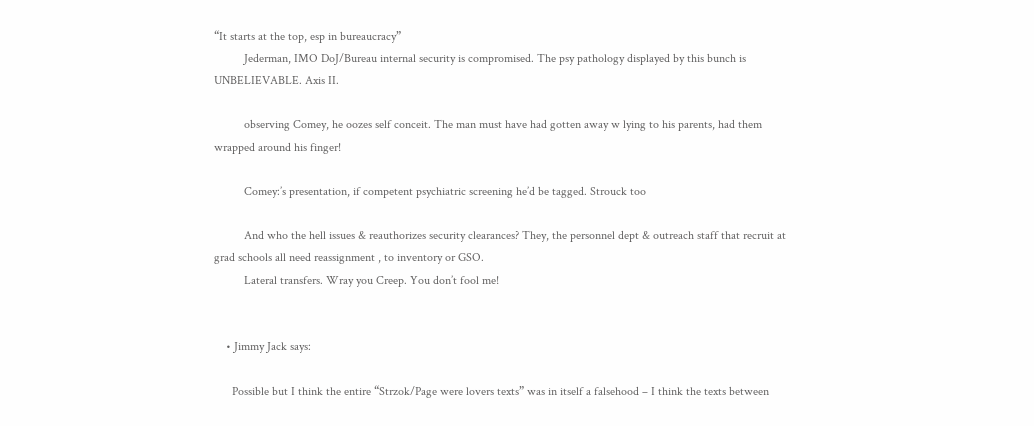“It starts at the top, esp in bureaucracy”
          Jederman, IMO DoJ/Bureau internal security is compromised. The psy pathology displayed by this bunch is UNBELIEVABLE. Axis II.

          observing Comey, he oozes self conceit. The man must have had gotten away w lying to his parents, had them wrapped around his finger!

          Comey:’s presentation, if competent psychiatric screening he’d be tagged. Strouck too

          And who the hell issues & reauthorizes security clearances? They, the personnel dept & outreach staff that recruit at grad schools all need reassignment , to inventory or GSO.
          Lateral transfers. Wray you Creep. You don’t fool me!


    • Jimmy Jack says:

      Possible but I think the entire “Strzok/Page were lovers texts” was in itself a falsehood – I think the texts between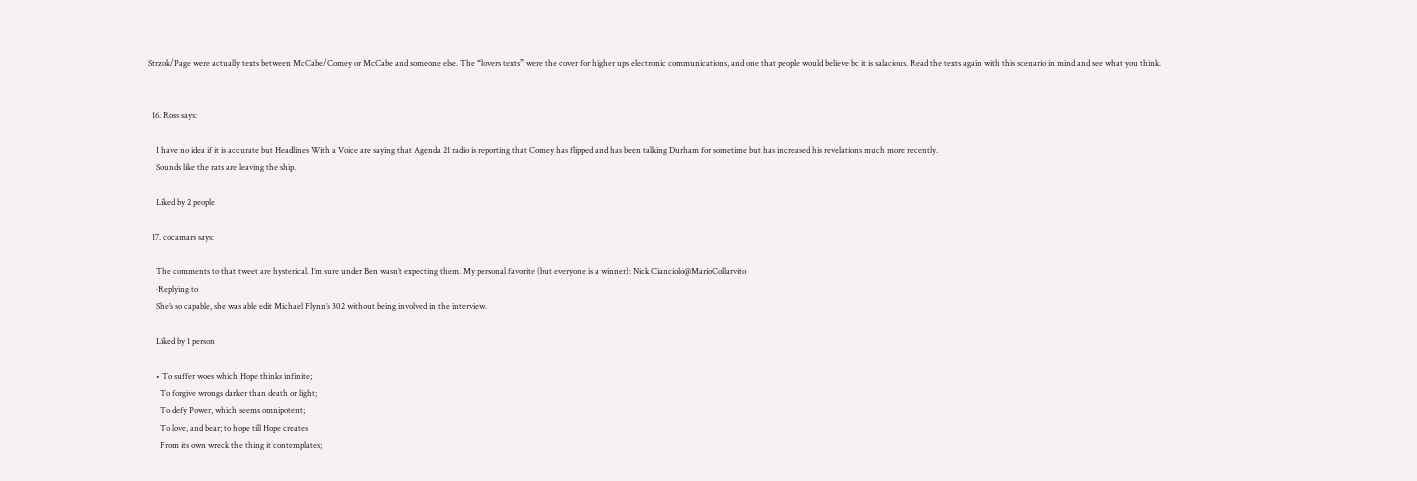Strzok/Page were actually texts between McCabe/Comey or McCabe and someone else. The “lovers texts” were the cover for higher ups electronic communications, and one that people would believe bc it is salacious. Read the texts again with this scenario in mind and see what you think.


  16. Ross says:

    I have no idea if it is accurate but Headlines With a Voice are saying that Agenda 21 radio is reporting that Comey has flipped and has been talking Durham for sometime but has increased his revelations much more recently.
    Sounds like the rats are leaving the ship.

    Liked by 2 people

  17. cocamars says:

    The comments to that tweet are hysterical. I’m sure under Ben wasn’t expecting them. My personal favorite (but everyone is a winner): Nick Cianciolo@MarioCollarvito
    ·Replying to
    She’s so capable, she was able edit Michael Flynn’s 302 without being involved in the interview.

    Liked by 1 person

    • To suffer woes which Hope thinks infinite;
      To forgive wrongs darker than death or light;
      To defy Power, which seems omnipotent;
      To love, and bear; to hope till Hope creates
      From its own wreck the thing it contemplates;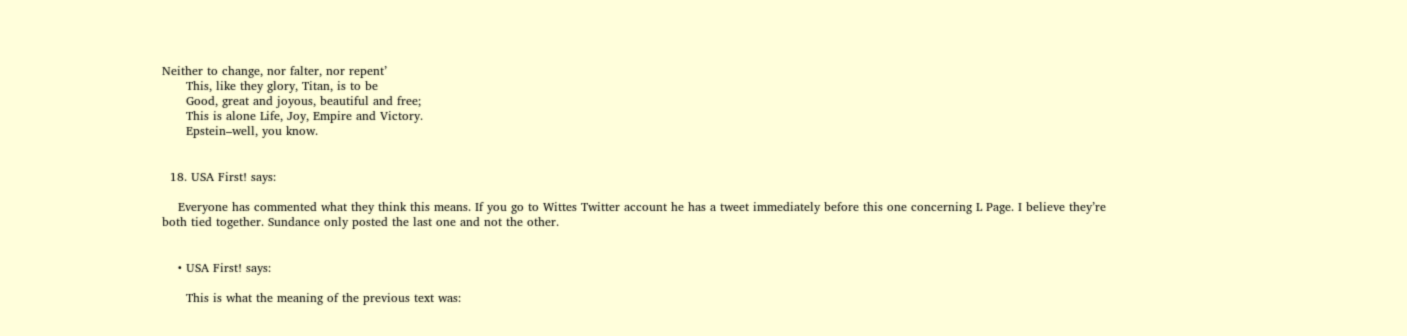Neither to change, nor falter, nor repent’
      This, like they glory, Titan, is to be
      Good, great and joyous, beautiful and free;
      This is alone Life, Joy, Empire and Victory.
      Epstein–well, you know.


  18. USA First! says:

    Everyone has commented what they think this means. If you go to Wittes Twitter account he has a tweet immediately before this one concerning L Page. I believe they’re both tied together. Sundance only posted the last one and not the other.


    • USA First! says:

      This is what the meaning of the previous text was: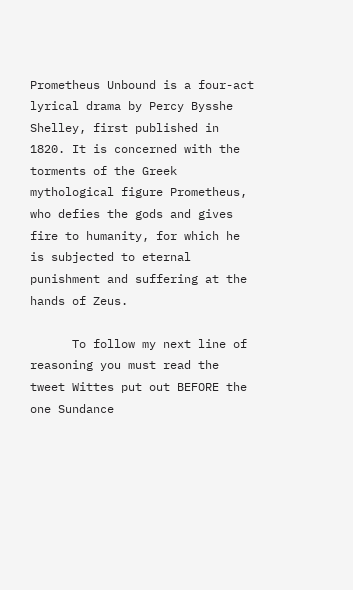Prometheus Unbound is a four-act lyrical drama by Percy Bysshe Shelley, first published in 1820. It is concerned with the torments of the Greek mythological figure Prometheus, who defies the gods and gives fire to humanity, for which he is subjected to eternal punishment and suffering at the hands of Zeus.

      To follow my next line of reasoning you must read the tweet Wittes put out BEFORE the one Sundance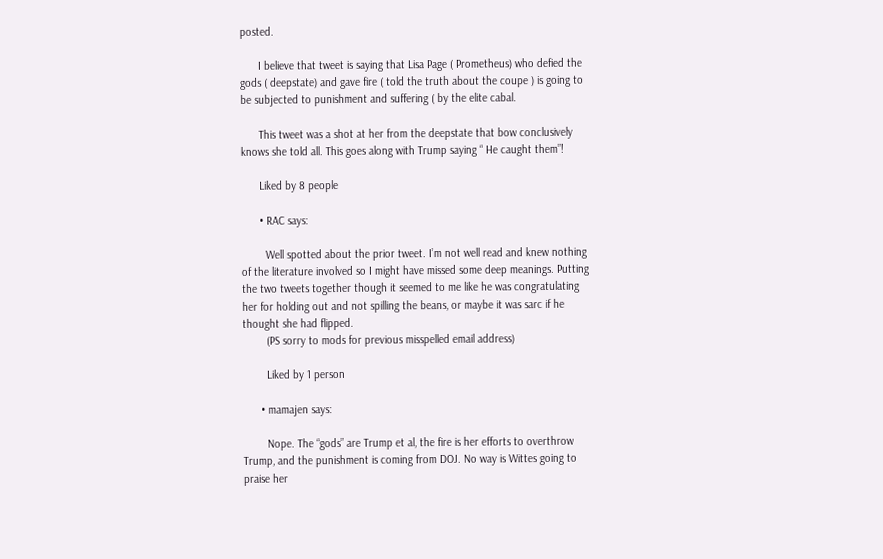posted.

      I believe that tweet is saying that Lisa Page ( Prometheus) who defied the gods ( deepstate) and gave fire ( told the truth about the coupe ) is going to be subjected to punishment and suffering ( by the elite cabal.

      This tweet was a shot at her from the deepstate that bow conclusively knows she told all. This goes along with Trump saying “ He caught them”!

      Liked by 8 people

      • RAC says:

        Well spotted about the prior tweet. I’m not well read and knew nothing of the literature involved so I might have missed some deep meanings. Putting the two tweets together though it seemed to me like he was congratulating her for holding out and not spilling the beans, or maybe it was sarc if he thought she had flipped.
        (PS sorry to mods for previous misspelled email address)

        Liked by 1 person

      • mamajen says:

        Nope. The “gods” are Trump et al, the fire is her efforts to overthrow Trump, and the punishment is coming from DOJ. No way is Wittes going to praise her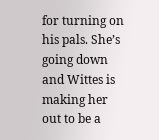for turning on his pals. She’s going down and Wittes is making her out to be a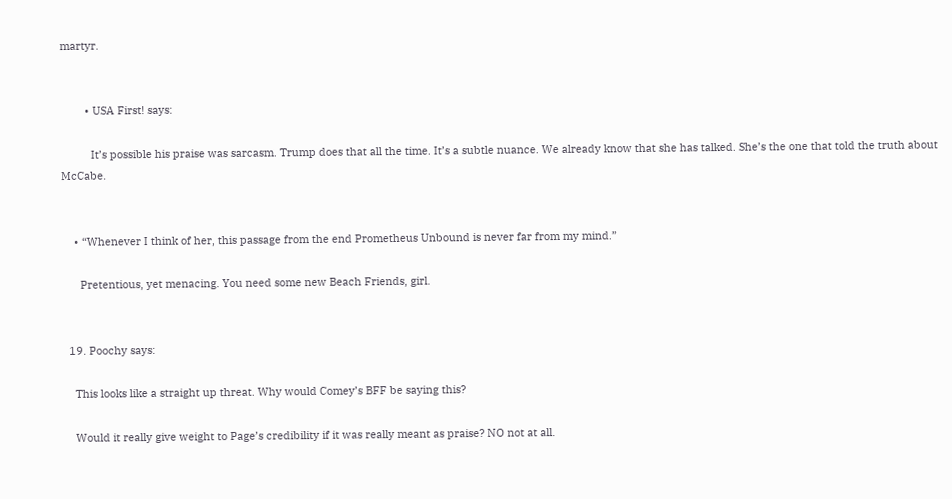martyr.


        • USA First! says:

          It’s possible his praise was sarcasm. Trump does that all the time. It’s a subtle nuance. We already know that she has talked. She’s the one that told the truth about McCabe.


    • “Whenever I think of her, this passage from the end Prometheus Unbound is never far from my mind.”

      Pretentious, yet menacing. You need some new Beach Friends, girl.


  19. Poochy says:

    This looks like a straight up threat. Why would Comey’s BFF be saying this?

    Would it really give weight to Page’s credibility if it was really meant as praise? NO not at all.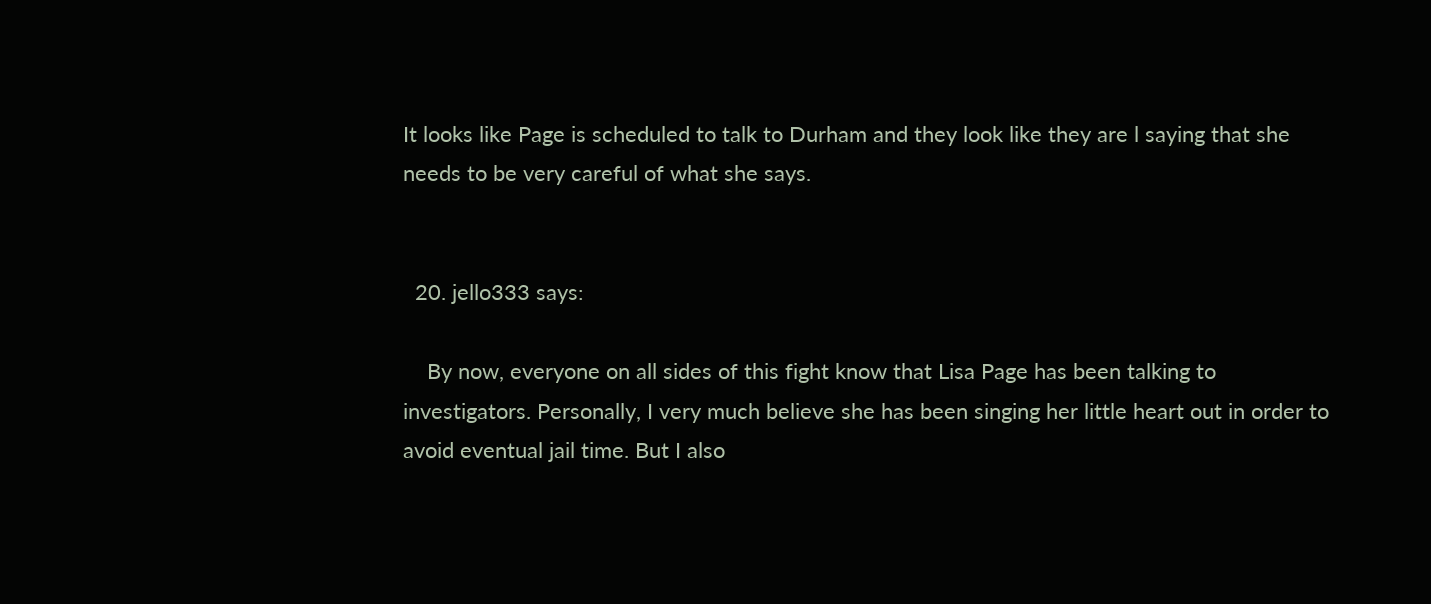It looks like Page is scheduled to talk to Durham and they look like they are l saying that she needs to be very careful of what she says.


  20. jello333 says:

    By now, everyone on all sides of this fight know that Lisa Page has been talking to investigators. Personally, I very much believe she has been singing her little heart out in order to avoid eventual jail time. But I also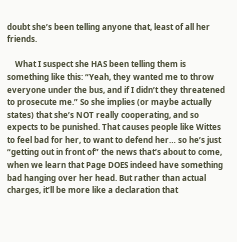doubt she’s been telling anyone that, least of all her friends.

    What I suspect she HAS been telling them is something like this: “Yeah, they wanted me to throw everyone under the bus, and if I didn’t they threatened to prosecute me.” So she implies (or maybe actually states) that she’s NOT really cooperating, and so expects to be punished. That causes people like Wittes to feel bad for her, to want to defend her… so he’s just “getting out in front of” the news that’s about to come, when we learn that Page DOES indeed have something bad hanging over her head. But rather than actual charges, it’ll be more like a declaration that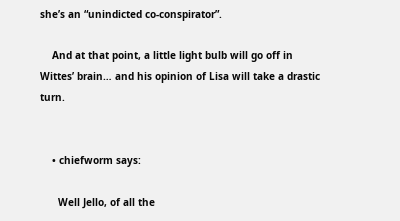she’s an “unindicted co-conspirator”.

    And at that point, a little light bulb will go off in Wittes’ brain… and his opinion of Lisa will take a drastic turn.


    • chiefworm says:

      Well Jello, of all the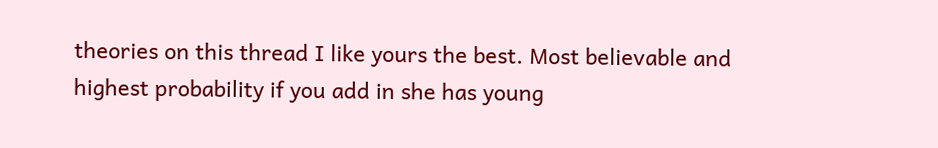theories on this thread I like yours the best. Most believable and highest probability if you add in she has young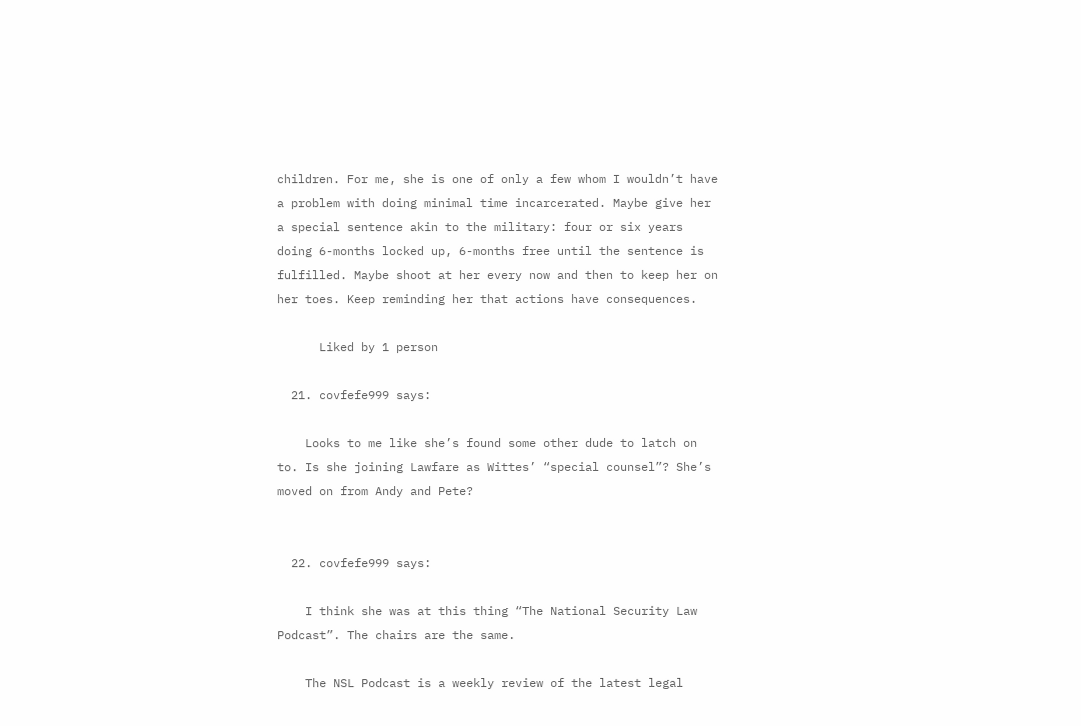children. For me, she is one of only a few whom I wouldn’t have a problem with doing minimal time incarcerated. Maybe give her a special sentence akin to the military: four or six years doing 6-months locked up, 6-months free until the sentence is fulfilled. Maybe shoot at her every now and then to keep her on her toes. Keep reminding her that actions have consequences.

      Liked by 1 person

  21. covfefe999 says:

    Looks to me like she’s found some other dude to latch on to. Is she joining Lawfare as Wittes’ “special counsel”? She’s moved on from Andy and Pete?


  22. covfefe999 says:

    I think she was at this thing “The National Security Law Podcast”. The chairs are the same.

    The NSL Podcast is a weekly review of the latest legal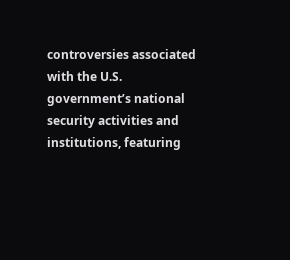controversies associated with the U.S. government’s national security activities and institutions, featuring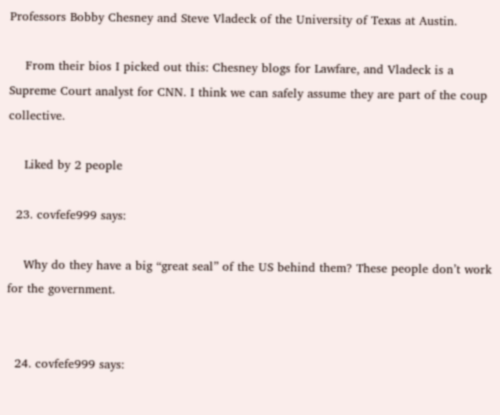Professors Bobby Chesney and Steve Vladeck of the University of Texas at Austin.

    From their bios I picked out this: Chesney blogs for Lawfare, and Vladeck is a Supreme Court analyst for CNN. I think we can safely assume they are part of the coup collective.

    Liked by 2 people

  23. covfefe999 says:

    Why do they have a big “great seal” of the US behind them? These people don’t work for the government.


  24. covfefe999 says: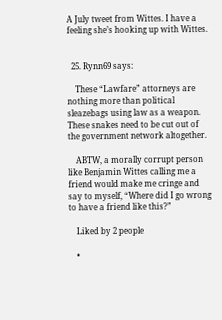A July tweet from Wittes. I have a feeling she’s hooking up with Wittes.


  25. Rynn69 says:

    These “Lawfare” attorneys are nothing more than political sleazebags using law as a weapon. These snakes need to be cut out of the government network altogether.

    ABTW, a morally corrupt person like Benjamin Wittes calling me a friend would make me cringe and say to myself, “Where did I go wrong to have a friend like this?”

    Liked by 2 people

    •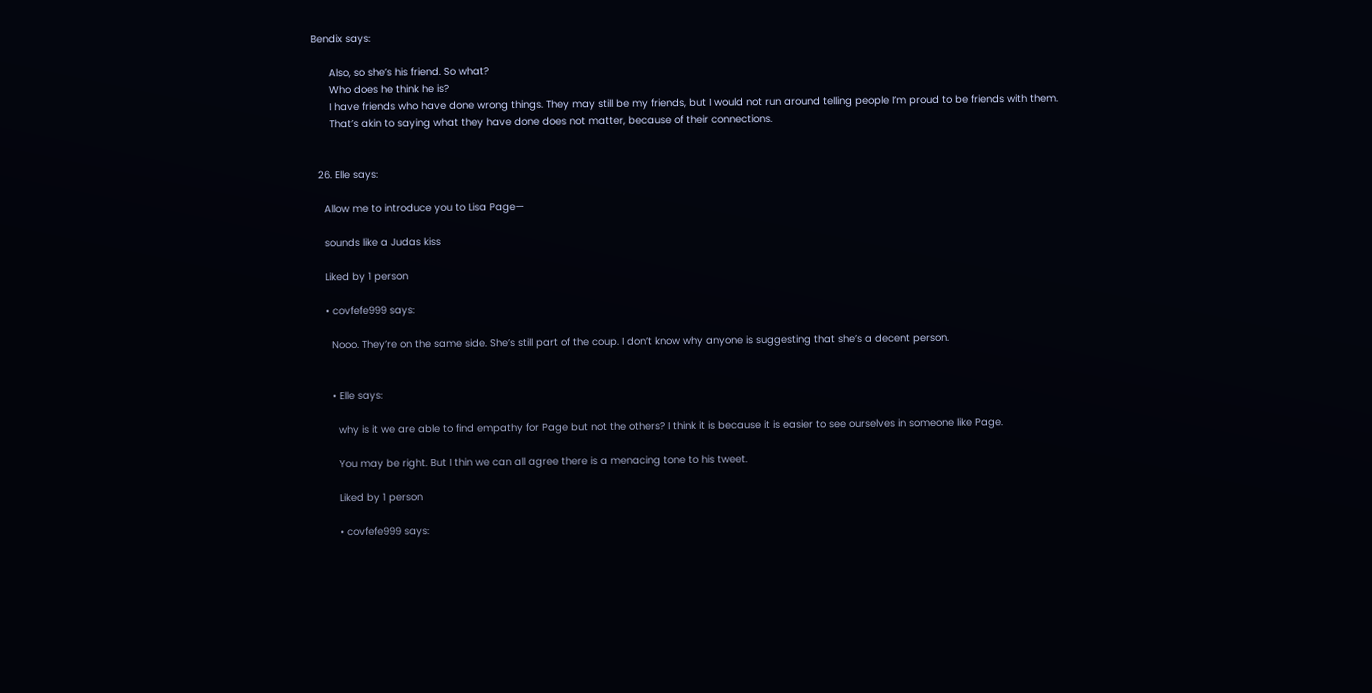Bendix says:

      Also, so she’s his friend. So what?
      Who does he think he is?
      I have friends who have done wrong things. They may still be my friends, but I would not run around telling people I’m proud to be friends with them.
      That’s akin to saying what they have done does not matter, because of their connections.


  26. Elle says:

    Allow me to introduce you to Lisa Page—

    sounds like a Judas kiss

    Liked by 1 person

    • covfefe999 says:

      Nooo. They’re on the same side. She’s still part of the coup. I don’t know why anyone is suggesting that she’s a decent person.


      • Elle says:

        why is it we are able to find empathy for Page but not the others? I think it is because it is easier to see ourselves in someone like Page.

        You may be right. But I thin we can all agree there is a menacing tone to his tweet.

        Liked by 1 person

        • covfefe999 says: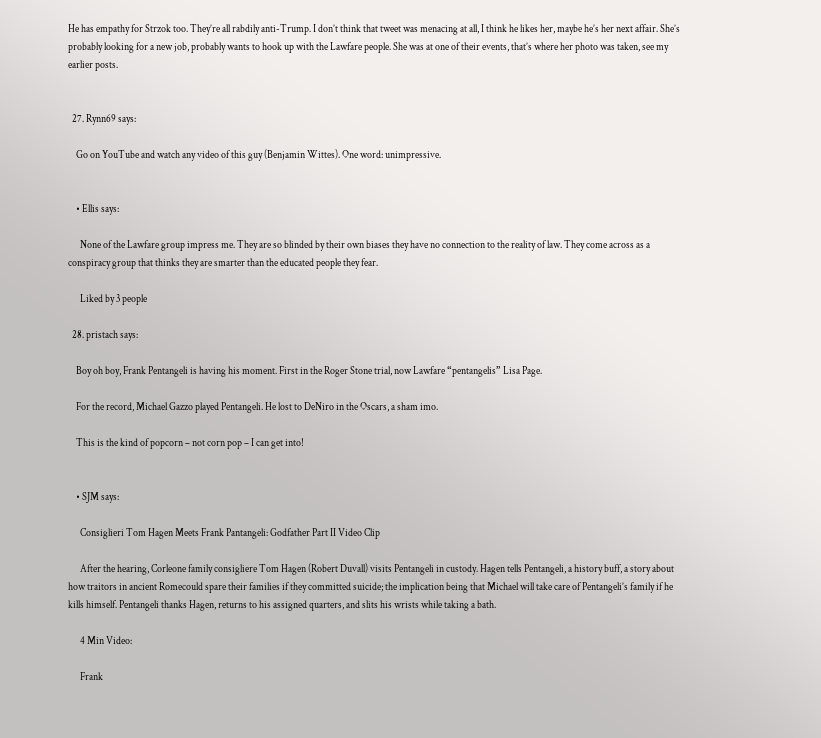He has empathy for Strzok too. They’re all rabdily anti-Trump. I don’t think that tweet was menacing at all, I think he likes her, maybe he’s her next affair. She’s probably looking for a new job, probably wants to hook up with the Lawfare people. She was at one of their events, that’s where her photo was taken, see my earlier posts.


  27. Rynn69 says:

    Go on YouTube and watch any video of this guy (Benjamin Wittes). One word: unimpressive.


    • Ellis says:

      None of the Lawfare group impress me. They are so blinded by their own biases they have no connection to the reality of law. They come across as a conspiracy group that thinks they are smarter than the educated people they fear.

      Liked by 3 people

  28. pristach says:

    Boy oh boy, Frank Pentangeli is having his moment. First in the Roger Stone trial, now Lawfare “pentangelis” Lisa Page.

    For the record, Michael Gazzo played Pentangeli. He lost to DeNiro in the Oscars, a sham imo.

    This is the kind of popcorn – not corn pop – I can get into!


    • SJM says:

      Consiglieri Tom Hagen Meets Frank Pantangeli: Godfather Part II Video Clip

      After the hearing, Corleone family consigliere Tom Hagen (Robert Duvall) visits Pentangeli in custody. Hagen tells Pentangeli, a history buff, a story about how traitors in ancient Romecould spare their families if they committed suicide; the implication being that Michael will take care of Pentangeli’s family if he kills himself. Pentangeli thanks Hagen, returns to his assigned quarters, and slits his wrists while taking a bath.

      4 Min Video:

      Frank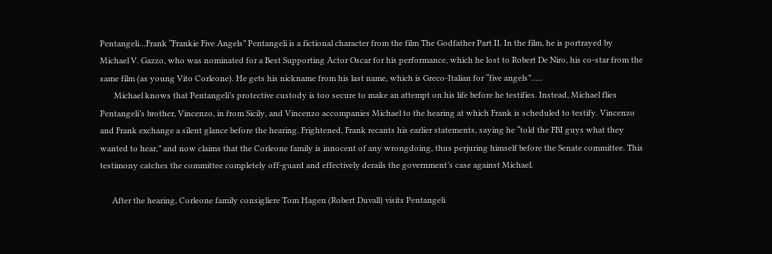Pentangeli…Frank “Frankie Five Angels” Pentangeli is a fictional character from the film The Godfather Part II. In the film, he is portrayed by Michael V. Gazzo, who was nominated for a Best Supporting Actor Oscar for his performance, which he lost to Robert De Niro, his co-star from the same film (as young Vito Corleone). He gets his nickname from his last name, which is Greco-Italian for “five angels”…..
       Michael knows that Pentangeli’s protective custody is too secure to make an attempt on his life before he testifies. Instead, Michael flies Pentangeli’s brother, Vincenzo, in from Sicily, and Vincenzo accompanies Michael to the hearing at which Frank is scheduled to testify. Vincenzo and Frank exchange a silent glance before the hearing. Frightened, Frank recants his earlier statements, saying he “told the FBI guys what they wanted to hear,” and now claims that the Corleone family is innocent of any wrongdoing, thus perjuring himself before the Senate committee. This testimony catches the committee completely off-guard and effectively derails the government’s case against Michael.

      After the hearing, Corleone family consigliere Tom Hagen (Robert Duvall) visits Pentangeli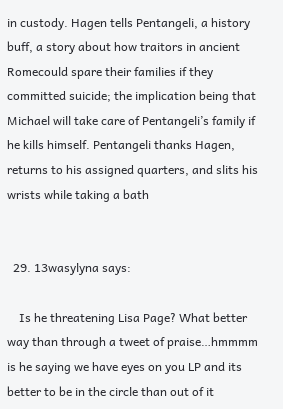in custody. Hagen tells Pentangeli, a history buff, a story about how traitors in ancient Romecould spare their families if they committed suicide; the implication being that Michael will take care of Pentangeli’s family if he kills himself. Pentangeli thanks Hagen, returns to his assigned quarters, and slits his wrists while taking a bath


  29. 13wasylyna says:

    Is he threatening Lisa Page? What better way than through a tweet of praise…hmmmm is he saying we have eyes on you LP and its better to be in the circle than out of it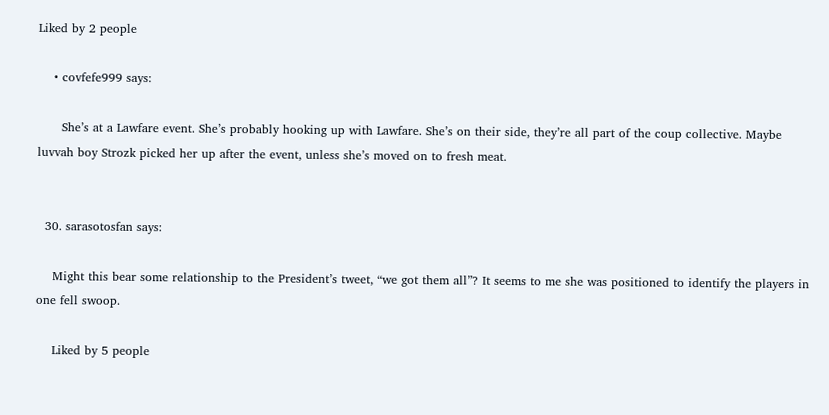Liked by 2 people

    • covfefe999 says:

      She’s at a Lawfare event. She’s probably hooking up with Lawfare. She’s on their side, they’re all part of the coup collective. Maybe luvvah boy Strozk picked her up after the event, unless she’s moved on to fresh meat.


  30. sarasotosfan says:

    Might this bear some relationship to the President’s tweet, “we got them all”? It seems to me she was positioned to identify the players in one fell swoop.

    Liked by 5 people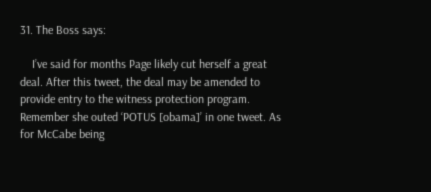31. The Boss says:

    I’ve said for months Page likely cut herself a great deal. After this tweet, the deal may be amended to provide entry to the witness protection program. Remember she outed ‘POTUS [obama]’ in one tweet. As for McCabe being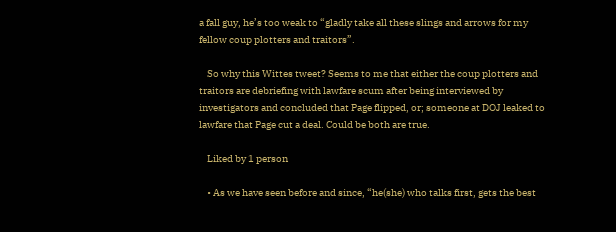a fall guy, he’s too weak to “gladly take all these slings and arrows for my fellow coup plotters and traitors”.

    So why this Wittes tweet? Seems to me that either the coup plotters and traitors are debriefing with lawfare scum after being interviewed by investigators and concluded that Page flipped, or; someone at DOJ leaked to lawfare that Page cut a deal. Could be both are true.

    Liked by 1 person

    • As we have seen before and since, “he(she) who talks first, gets the best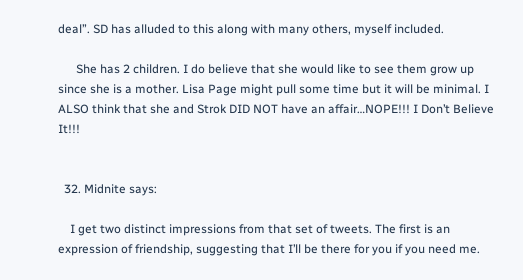deal”. SD has alluded to this along with many others, myself included.

      She has 2 children. I do believe that she would like to see them grow up since she is a mother. Lisa Page might pull some time but it will be minimal. I ALSO think that she and Strok DID NOT have an affair…NOPE!!! I Don’t Believe It!!!


  32. Midnite says:

    I get two distinct impressions from that set of tweets. The first is an expression of friendship, suggesting that I’ll be there for you if you need me.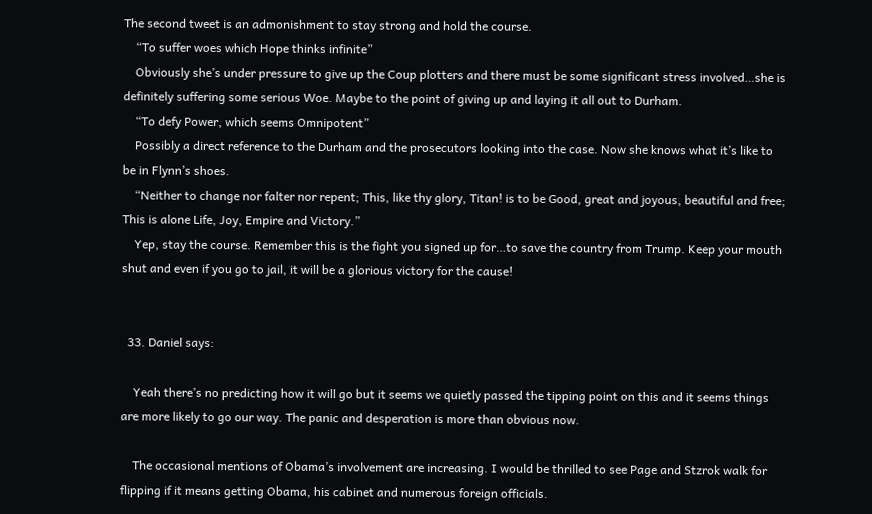The second tweet is an admonishment to stay strong and hold the course.
    “To suffer woes which Hope thinks infinite”
    Obviously she’s under pressure to give up the Coup plotters and there must be some significant stress involved…she is definitely suffering some serious Woe. Maybe to the point of giving up and laying it all out to Durham.
    “To defy Power, which seems Omnipotent”
    Possibly a direct reference to the Durham and the prosecutors looking into the case. Now she knows what it’s like to be in Flynn’s shoes.
    “Neither to change nor falter nor repent; This, like thy glory, Titan! is to be Good, great and joyous, beautiful and free; This is alone Life, Joy, Empire and Victory.”
    Yep, stay the course. Remember this is the fight you signed up for…to save the country from Trump. Keep your mouth shut and even if you go to jail, it will be a glorious victory for the cause!


  33. Daniel says:

    Yeah there’s no predicting how it will go but it seems we quietly passed the tipping point on this and it seems things are more likely to go our way. The panic and desperation is more than obvious now.

    The occasional mentions of Obama’s involvement are increasing. I would be thrilled to see Page and Stzrok walk for flipping if it means getting Obama, his cabinet and numerous foreign officials.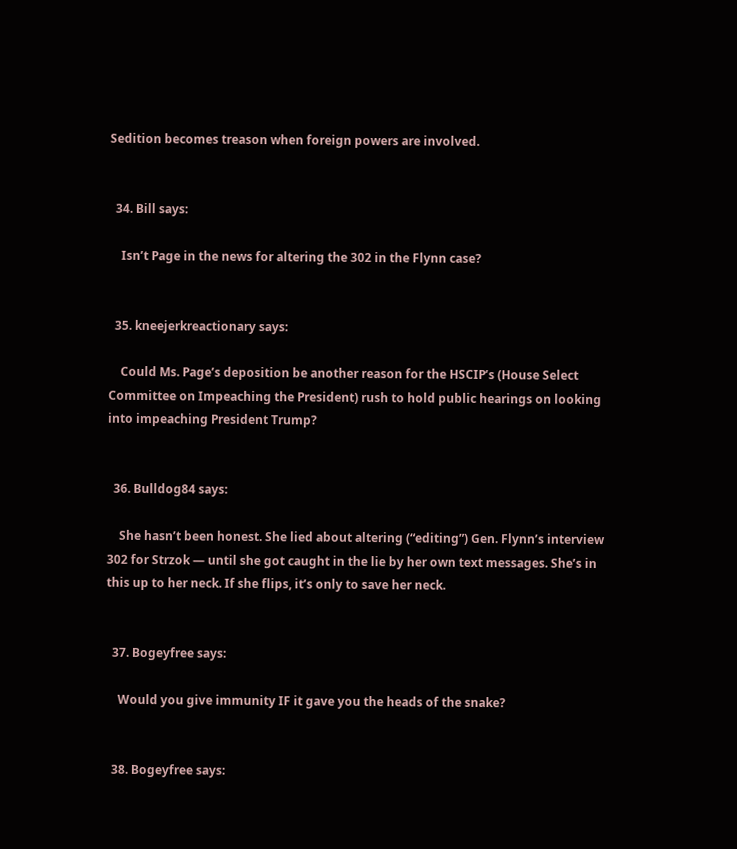Sedition becomes treason when foreign powers are involved.


  34. Bill says:

    Isn’t Page in the news for altering the 302 in the Flynn case?


  35. kneejerkreactionary says:

    Could Ms. Page’s deposition be another reason for the HSCIP’s (House Select Committee on Impeaching the President) rush to hold public hearings on looking into impeaching President Trump?


  36. Bulldog84 says:

    She hasn’t been honest. She lied about altering (“editing”) Gen. Flynn’s interview 302 for Strzok — until she got caught in the lie by her own text messages. She’s in this up to her neck. If she flips, it’s only to save her neck.


  37. Bogeyfree says:

    Would you give immunity IF it gave you the heads of the snake?


  38. Bogeyfree says: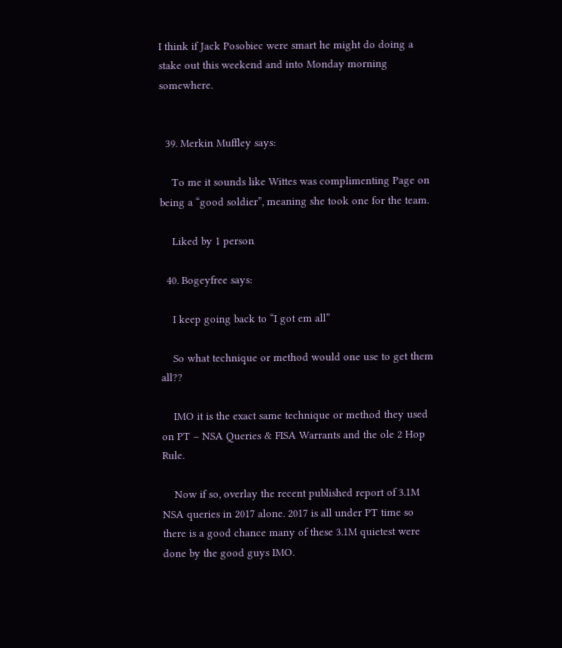I think if Jack Posobiec were smart he might do doing a stake out this weekend and into Monday morning somewhere.


  39. Merkin Muffley says:

    To me it sounds like Wittes was complimenting Page on being a “good soldier”, meaning she took one for the team.

    Liked by 1 person

  40. Bogeyfree says:

    I keep going back to “I got em all”

    So what technique or method would one use to get them all??

    IMO it is the exact same technique or method they used on PT – NSA Queries & FISA Warrants and the ole 2 Hop Rule.

    Now if so, overlay the recent published report of 3.1M NSA queries in 2017 alone. 2017 is all under PT time so there is a good chance many of these 3.1M quietest were done by the good guys IMO.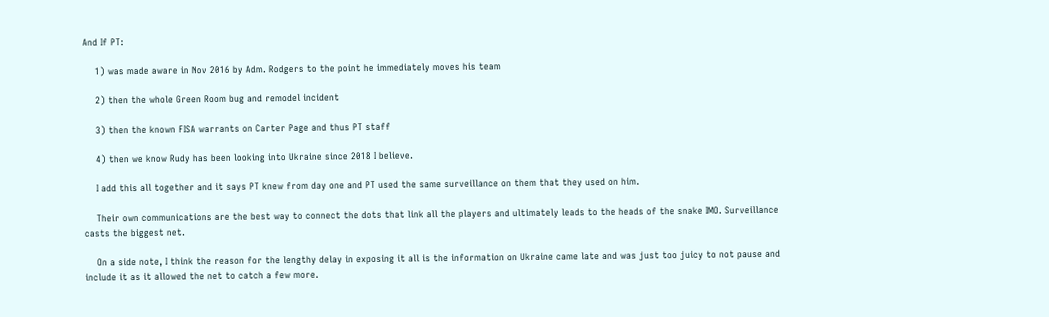And If PT:

    1) was made aware in Nov 2016 by Adm. Rodgers to the point he immediately moves his team

    2) then the whole Green Room bug and remodel incident

    3) then the known FISA warrants on Carter Page and thus PT staff

    4) then we know Rudy has been looking into Ukraine since 2018 I believe.

    I add this all together and it says PT knew from day one and PT used the same surveillance on them that they used on him.

    Their own communications are the best way to connect the dots that link all the players and ultimately leads to the heads of the snake IMO. Surveillance casts the biggest net.

    On a side note, I think the reason for the lengthy delay in exposing it all is the information on Ukraine came late and was just too juicy to not pause and include it as it allowed the net to catch a few more.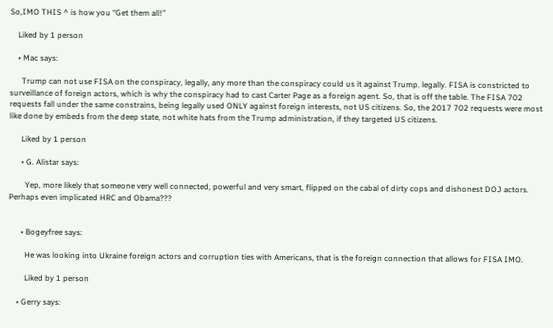So,IMO THIS ^ is how you “Get them all!”

    Liked by 1 person

    • Mac says:

      Trump can not use FISA on the conspiracy, legally, any more than the conspiracy could us it against Trump. legally. FISA is constricted to surveillance of foreign actors, which is why the conspiracy had to cast Carter Page as a foreign agent. So, that is off the table. The FISA 702 requests fall under the same constrains, being legally used ONLY against foreign interests, not US citizens. So, the 2017 702 requests were most like done by embeds from the deep state, not white hats from the Trump administration, if they targeted US citizens.

      Liked by 1 person

      • G. Alistar says:

        Yep, more likely that someone very well connected, powerful and very smart, flipped on the cabal of dirty cops and dishonest DOJ actors. Perhaps even implicated HRC and Obama???


      • Bogeyfree says:

        He was looking into Ukraine foreign actors and corruption ties with Americans, that is the foreign connection that allows for FISA IMO.

        Liked by 1 person

    • Gerry says: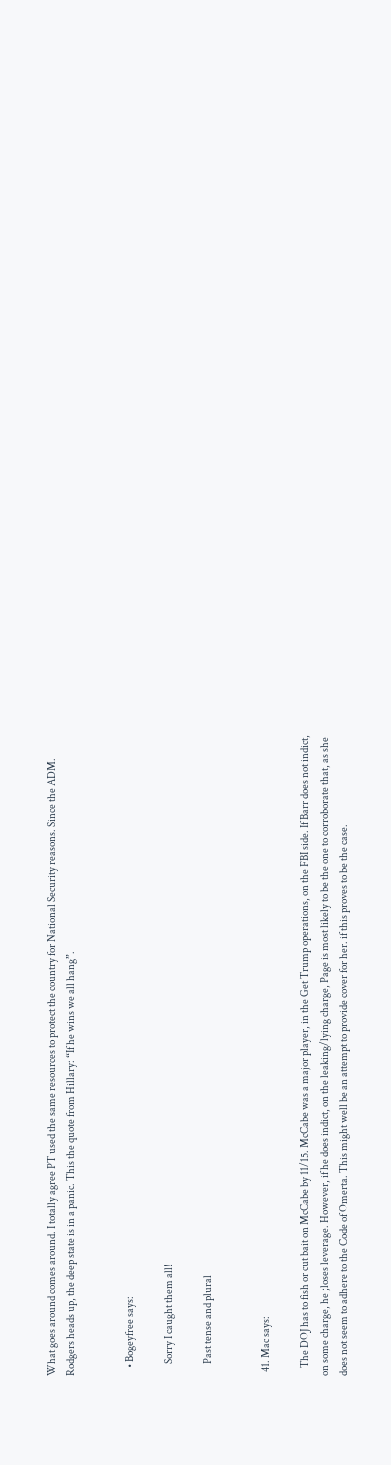What goes around comes around. I totally agree PT used the same resources to protect the country for National Security reasons. Since the ADM. Rodgers heads up, the deep state is in a panic. This the quote from Hillary: “If he wins we all hang”.


    • Bogeyfree says:

      Sorry I caught them all!

      Past tense and plural


  41. Mac says:

    The DOJ has to fish or cut bait on McCabe by 11/15. McCabe was a major player, in the Get Trump operations, on the FBI side. If Barr does not indict, on some charge, he ;loses leverage. However, if he does indict, on the leaking/lying charge, Page is most likely to be the one to corroborate that, as she does not seem to adhere to the Code of Omerta. This might well be an attempt to provide cover for her. if this proves to be the case.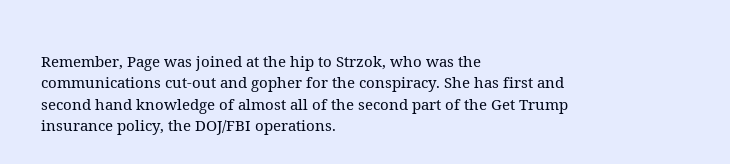Remember, Page was joined at the hip to Strzok, who was the communications cut-out and gopher for the conspiracy. She has first and second hand knowledge of almost all of the second part of the Get Trump insurance policy, the DOJ/FBI operations.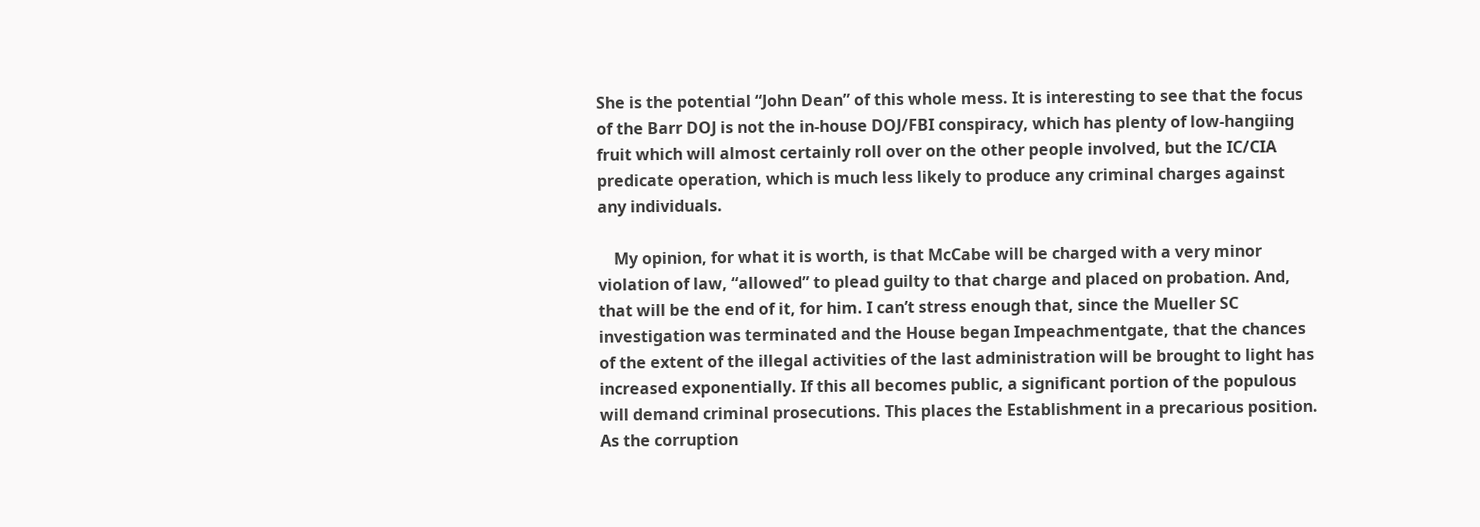She is the potential “John Dean” of this whole mess. It is interesting to see that the focus of the Barr DOJ is not the in-house DOJ/FBI conspiracy, which has plenty of low-hangiing fruit which will almost certainly roll over on the other people involved, but the IC/CIA predicate operation, which is much less likely to produce any criminal charges against any individuals.

    My opinion, for what it is worth, is that McCabe will be charged with a very minor violation of law, “allowed” to plead guilty to that charge and placed on probation. And, that will be the end of it, for him. I can’t stress enough that, since the Mueller SC investigation was terminated and the House began Impeachmentgate, that the chances of the extent of the illegal activities of the last administration will be brought to light has increased exponentially. If this all becomes public, a significant portion of the populous will demand criminal prosecutions. This places the Establishment in a precarious position. As the corruption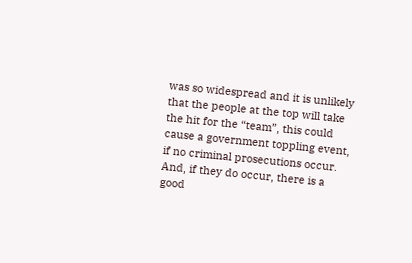was so widespread and it is unlikely that the people at the top will take the hit for the “team”, this could cause a government toppling event, if no criminal prosecutions occur. And, if they do occur, there is a good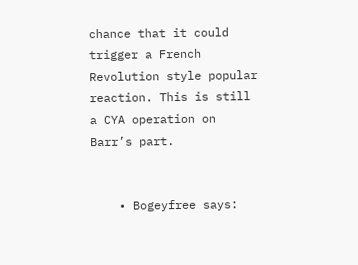chance that it could trigger a French Revolution style popular reaction. This is still a CYA operation on Barr’s part.


    • Bogeyfree says: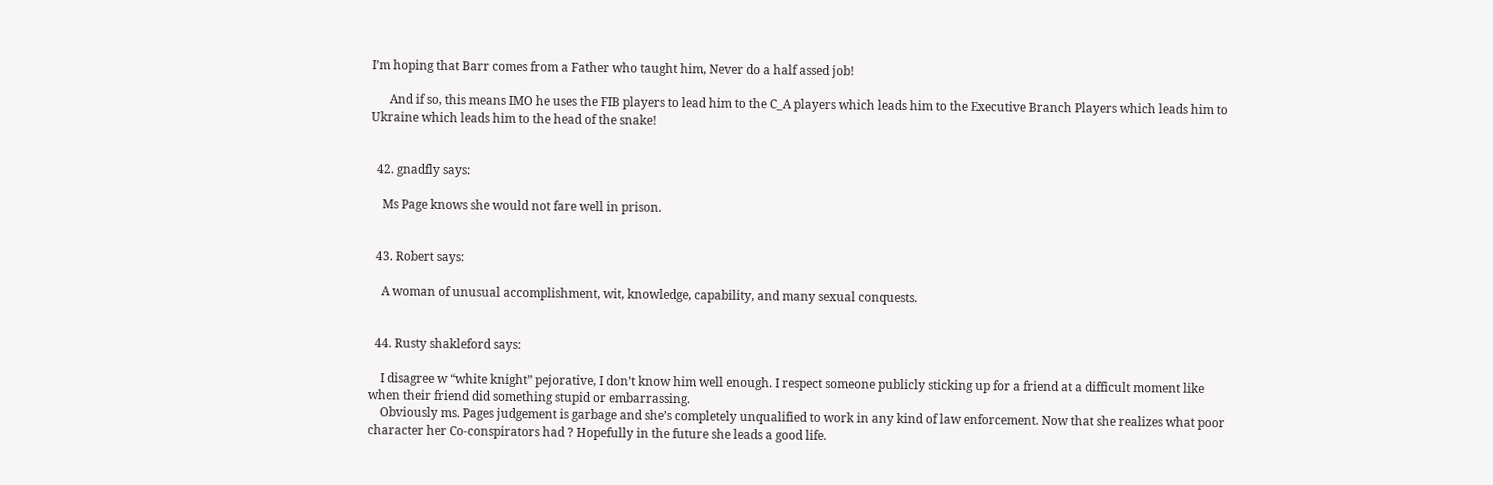I’m hoping that Barr comes from a Father who taught him, Never do a half assed job!

      And if so, this means IMO he uses the FIB players to lead him to the C_A players which leads him to the Executive Branch Players which leads him to Ukraine which leads him to the head of the snake!


  42. gnadfly says:

    Ms Page knows she would not fare well in prison.


  43. Robert says:

    A woman of unusual accomplishment, wit, knowledge, capability, and many sexual conquests.


  44. Rusty shakleford says:

    I disagree w “white knight” pejorative, I don’t know him well enough. I respect someone publicly sticking up for a friend at a difficult moment like when their friend did something stupid or embarrassing.
    Obviously ms. Pages judgement is garbage and she’s completely unqualified to work in any kind of law enforcement. Now that she realizes what poor character her Co-conspirators had ? Hopefully in the future she leads a good life.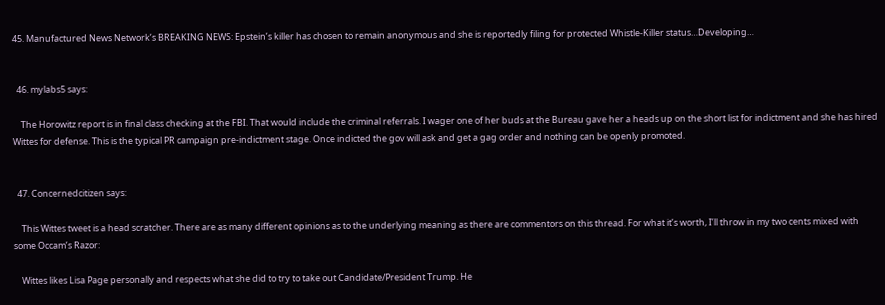45. Manufactured News Network’s BREAKING NEWS: Epstein’s killer has chosen to remain anonymous and she is reportedly filing for protected Whistle-Killer status…Developing…


  46. mylabs5 says:

    The Horowitz report is in final class checking at the FBI. That would include the criminal referrals. I wager one of her buds at the Bureau gave her a heads up on the short list for indictment and she has hired Wittes for defense. This is the typical PR campaign pre-indictment stage. Once indicted the gov will ask and get a gag order and nothing can be openly promoted.


  47. Concernedcitizen says:

    This Wittes tweet is a head scratcher. There are as many different opinions as to the underlying meaning as there are commentors on this thread. For what it’s worth, I’ll throw in my two cents mixed with some Occam’s Razor:

    Wittes likes Lisa Page personally and respects what she did to try to take out Candidate/President Trump. He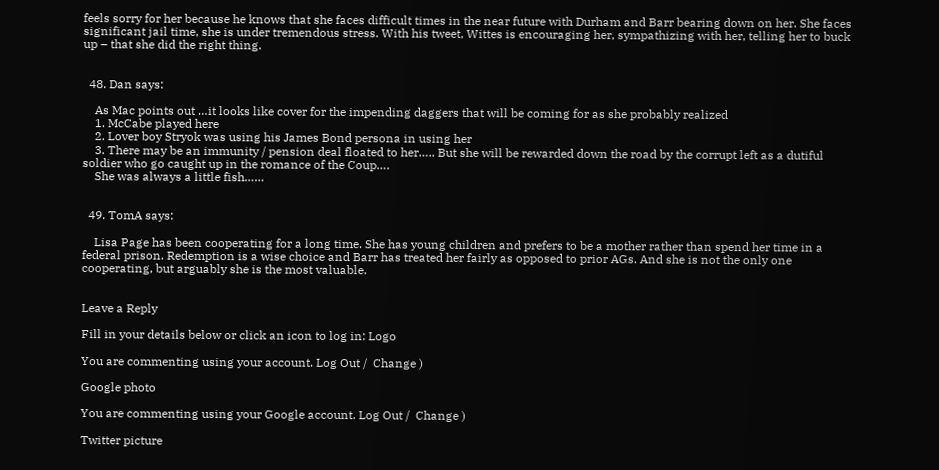feels sorry for her because he knows that she faces difficult times in the near future with Durham and Barr bearing down on her. She faces significant jail time, she is under tremendous stress. With his tweet, Wittes is encouraging her, sympathizing with her, telling her to buck up – that she did the right thing.


  48. Dan says:

    As Mac points out …it looks like cover for the impending daggers that will be coming for as she probably realized
    1. McCabe played here
    2. Lover boy Stryok was using his James Bond persona in using her
    3. There may be an immunity / pension deal floated to her….. But she will be rewarded down the road by the corrupt left as a dutiful soldier who go caught up in the romance of the Coup….
    She was always a little fish……


  49. TomA says:

    Lisa Page has been cooperating for a long time. She has young children and prefers to be a mother rather than spend her time in a federal prison. Redemption is a wise choice and Barr has treated her fairly as opposed to prior AGs. And she is not the only one cooperating, but arguably she is the most valuable.


Leave a Reply

Fill in your details below or click an icon to log in: Logo

You are commenting using your account. Log Out /  Change )

Google photo

You are commenting using your Google account. Log Out /  Change )

Twitter picture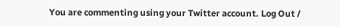You are commenting using your Twitter account. Log Out /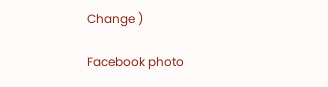Change )

Facebook photo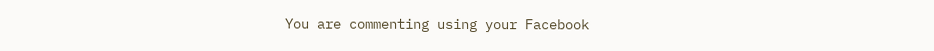You are commenting using your Facebook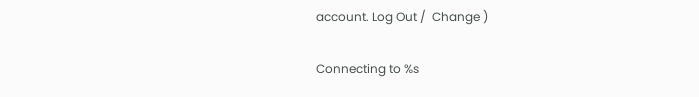account. Log Out /  Change )

Connecting to %s